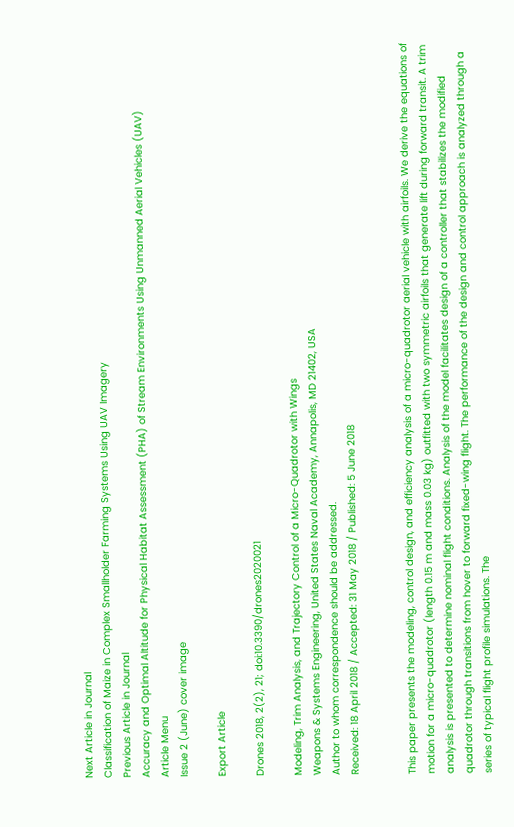Next Article in Journal
Classification of Maize in Complex Smallholder Farming Systems Using UAV Imagery
Previous Article in Journal
Accuracy and Optimal Altitude for Physical Habitat Assessment (PHA) of Stream Environments Using Unmanned Aerial Vehicles (UAV)
Article Menu
Issue 2 (June) cover image

Export Article

Drones 2018, 2(2), 21; doi:10.3390/drones2020021

Modeling, Trim Analysis, and Trajectory Control of a Micro-Quadrotor with Wings
Weapons & Systems Engineering, United States Naval Academy, Annapolis, MD 21402, USA
Author to whom correspondence should be addressed.
Received: 18 April 2018 / Accepted: 31 May 2018 / Published: 5 June 2018


This paper presents the modeling, control design, and efficiency analysis of a micro-quadrotor aerial vehicle with airfoils. We derive the equations of motion for a micro-quadrotor (length 0.15 m and mass 0.03 kg) outfitted with two symmetric airfoils that generate lift during forward transit. A trim analysis is presented to determine nominal flight conditions. Analysis of the model facilitates design of a controller that stabilizes the modified quadrotor through transitions from hover to forward fixed-wing flight. The performance of the design and control approach is analyzed through a series of typical flight profile simulations. The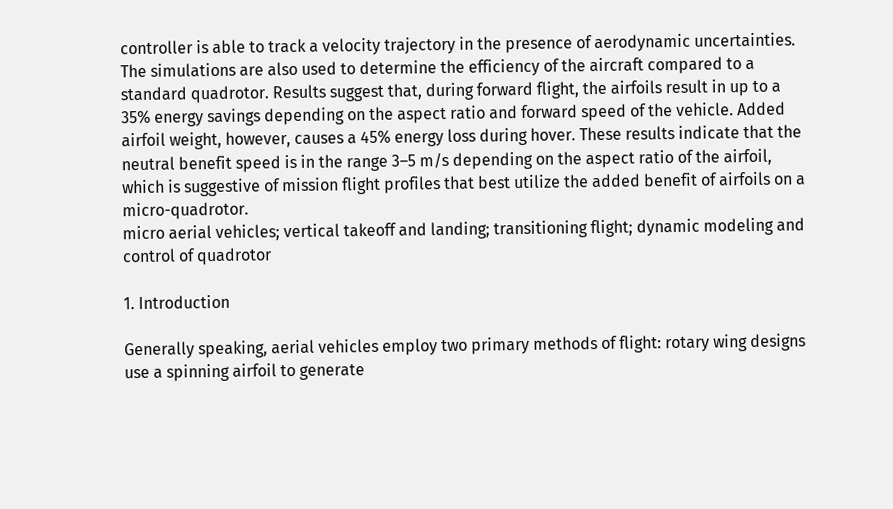controller is able to track a velocity trajectory in the presence of aerodynamic uncertainties. The simulations are also used to determine the efficiency of the aircraft compared to a standard quadrotor. Results suggest that, during forward flight, the airfoils result in up to a 35% energy savings depending on the aspect ratio and forward speed of the vehicle. Added airfoil weight, however, causes a 45% energy loss during hover. These results indicate that the neutral benefit speed is in the range 3–5 m/s depending on the aspect ratio of the airfoil, which is suggestive of mission flight profiles that best utilize the added benefit of airfoils on a micro-quadrotor.
micro aerial vehicles; vertical takeoff and landing; transitioning flight; dynamic modeling and control of quadrotor

1. Introduction

Generally speaking, aerial vehicles employ two primary methods of flight: rotary wing designs use a spinning airfoil to generate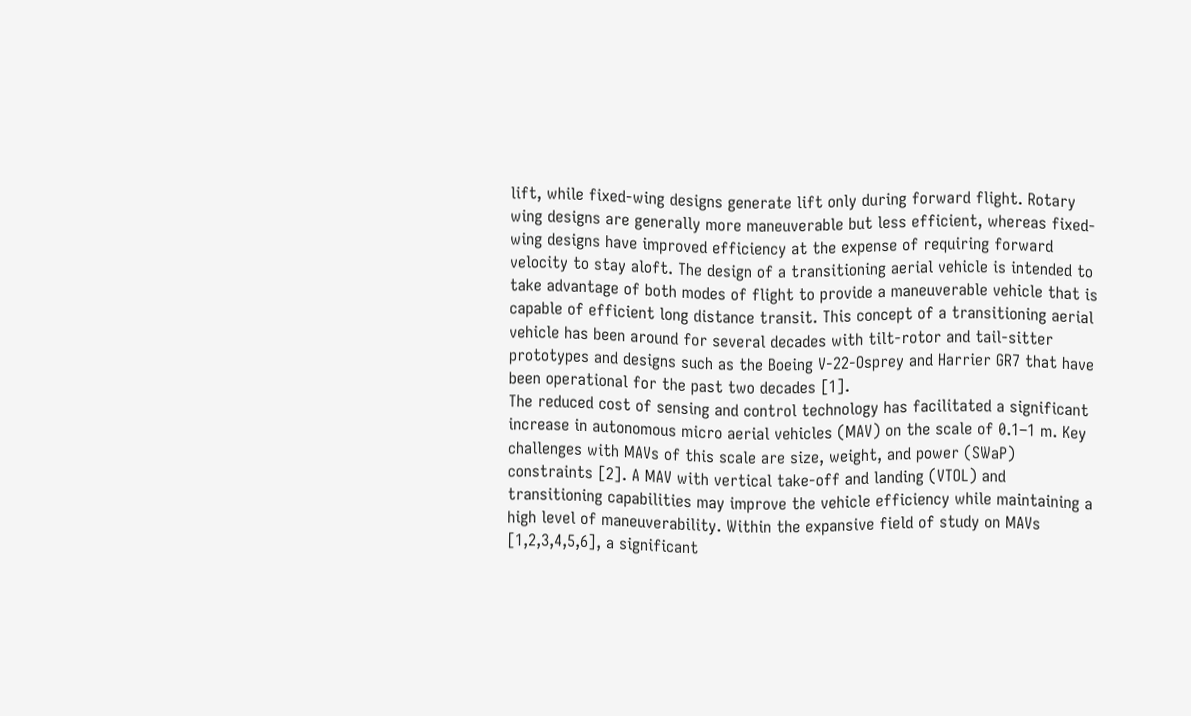lift, while fixed-wing designs generate lift only during forward flight. Rotary wing designs are generally more maneuverable but less efficient, whereas fixed-wing designs have improved efficiency at the expense of requiring forward velocity to stay aloft. The design of a transitioning aerial vehicle is intended to take advantage of both modes of flight to provide a maneuverable vehicle that is capable of efficient long distance transit. This concept of a transitioning aerial vehicle has been around for several decades with tilt-rotor and tail-sitter prototypes and designs such as the Boeing V-22-Osprey and Harrier GR7 that have been operational for the past two decades [1].
The reduced cost of sensing and control technology has facilitated a significant increase in autonomous micro aerial vehicles (MAV) on the scale of 0.1–1 m. Key challenges with MAVs of this scale are size, weight, and power (SWaP) constraints [2]. A MAV with vertical take-off and landing (VTOL) and transitioning capabilities may improve the vehicle efficiency while maintaining a high level of maneuverability. Within the expansive field of study on MAVs [1,2,3,4,5,6], a significant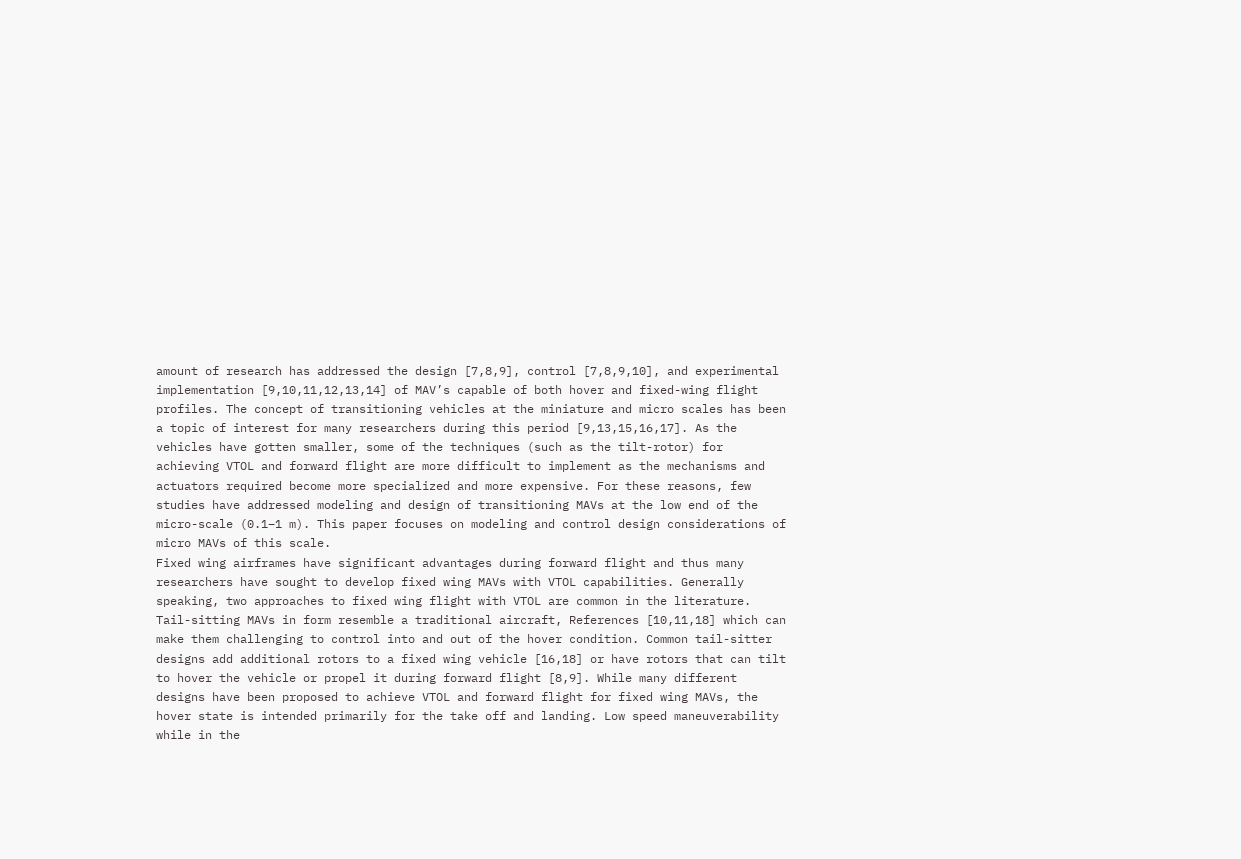amount of research has addressed the design [7,8,9], control [7,8,9,10], and experimental implementation [9,10,11,12,13,14] of MAV’s capable of both hover and fixed-wing flight profiles. The concept of transitioning vehicles at the miniature and micro scales has been a topic of interest for many researchers during this period [9,13,15,16,17]. As the vehicles have gotten smaller, some of the techniques (such as the tilt-rotor) for achieving VTOL and forward flight are more difficult to implement as the mechanisms and actuators required become more specialized and more expensive. For these reasons, few studies have addressed modeling and design of transitioning MAVs at the low end of the micro-scale (0.1–1 m). This paper focuses on modeling and control design considerations of micro MAVs of this scale.
Fixed wing airframes have significant advantages during forward flight and thus many researchers have sought to develop fixed wing MAVs with VTOL capabilities. Generally speaking, two approaches to fixed wing flight with VTOL are common in the literature. Tail-sitting MAVs in form resemble a traditional aircraft, References [10,11,18] which can make them challenging to control into and out of the hover condition. Common tail-sitter designs add additional rotors to a fixed wing vehicle [16,18] or have rotors that can tilt to hover the vehicle or propel it during forward flight [8,9]. While many different designs have been proposed to achieve VTOL and forward flight for fixed wing MAVs, the hover state is intended primarily for the take off and landing. Low speed maneuverability while in the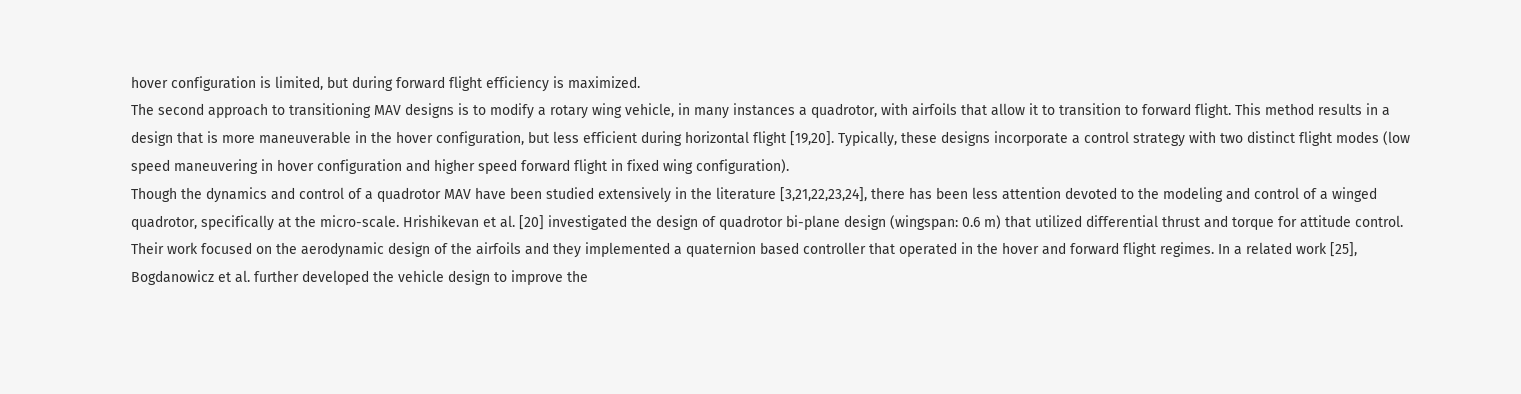hover configuration is limited, but during forward flight efficiency is maximized.
The second approach to transitioning MAV designs is to modify a rotary wing vehicle, in many instances a quadrotor, with airfoils that allow it to transition to forward flight. This method results in a design that is more maneuverable in the hover configuration, but less efficient during horizontal flight [19,20]. Typically, these designs incorporate a control strategy with two distinct flight modes (low speed maneuvering in hover configuration and higher speed forward flight in fixed wing configuration).
Though the dynamics and control of a quadrotor MAV have been studied extensively in the literature [3,21,22,23,24], there has been less attention devoted to the modeling and control of a winged quadrotor, specifically at the micro-scale. Hrishikevan et al. [20] investigated the design of quadrotor bi-plane design (wingspan: 0.6 m) that utilized differential thrust and torque for attitude control. Their work focused on the aerodynamic design of the airfoils and they implemented a quaternion based controller that operated in the hover and forward flight regimes. In a related work [25], Bogdanowicz et al. further developed the vehicle design to improve the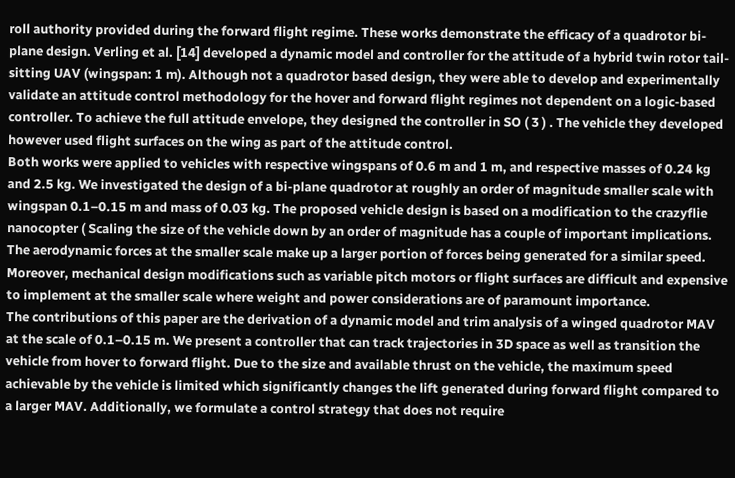roll authority provided during the forward flight regime. These works demonstrate the efficacy of a quadrotor bi-plane design. Verling et al. [14] developed a dynamic model and controller for the attitude of a hybrid twin rotor tail-sitting UAV (wingspan: 1 m). Although not a quadrotor based design, they were able to develop and experimentally validate an attitude control methodology for the hover and forward flight regimes not dependent on a logic-based controller. To achieve the full attitude envelope, they designed the controller in SO ( 3 ) . The vehicle they developed however used flight surfaces on the wing as part of the attitude control.
Both works were applied to vehicles with respective wingspans of 0.6 m and 1 m, and respective masses of 0.24 kg and 2.5 kg. We investigated the design of a bi-plane quadrotor at roughly an order of magnitude smaller scale with wingspan 0.1–0.15 m and mass of 0.03 kg. The proposed vehicle design is based on a modification to the crazyflie nanocopter ( Scaling the size of the vehicle down by an order of magnitude has a couple of important implications. The aerodynamic forces at the smaller scale make up a larger portion of forces being generated for a similar speed. Moreover, mechanical design modifications such as variable pitch motors or flight surfaces are difficult and expensive to implement at the smaller scale where weight and power considerations are of paramount importance.
The contributions of this paper are the derivation of a dynamic model and trim analysis of a winged quadrotor MAV at the scale of 0.1–0.15 m. We present a controller that can track trajectories in 3D space as well as transition the vehicle from hover to forward flight. Due to the size and available thrust on the vehicle, the maximum speed achievable by the vehicle is limited which significantly changes the lift generated during forward flight compared to a larger MAV. Additionally, we formulate a control strategy that does not require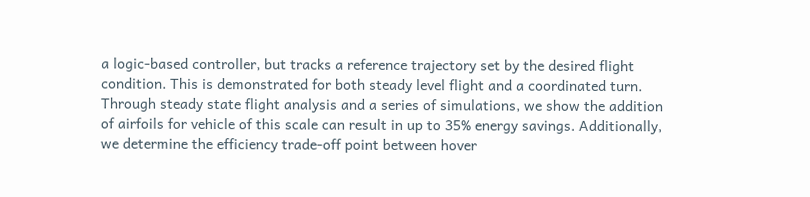a logic-based controller, but tracks a reference trajectory set by the desired flight condition. This is demonstrated for both steady level flight and a coordinated turn. Through steady state flight analysis and a series of simulations, we show the addition of airfoils for vehicle of this scale can result in up to 35% energy savings. Additionally, we determine the efficiency trade-off point between hover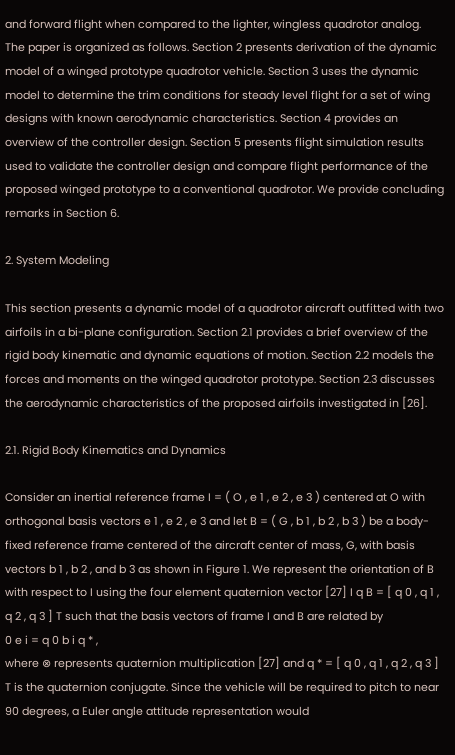and forward flight when compared to the lighter, wingless quadrotor analog.
The paper is organized as follows. Section 2 presents derivation of the dynamic model of a winged prototype quadrotor vehicle. Section 3 uses the dynamic model to determine the trim conditions for steady level flight for a set of wing designs with known aerodynamic characteristics. Section 4 provides an overview of the controller design. Section 5 presents flight simulation results used to validate the controller design and compare flight performance of the proposed winged prototype to a conventional quadrotor. We provide concluding remarks in Section 6.

2. System Modeling

This section presents a dynamic model of a quadrotor aircraft outfitted with two airfoils in a bi-plane configuration. Section 2.1 provides a brief overview of the rigid body kinematic and dynamic equations of motion. Section 2.2 models the forces and moments on the winged quadrotor prototype. Section 2.3 discusses the aerodynamic characteristics of the proposed airfoils investigated in [26].

2.1. Rigid Body Kinematics and Dynamics

Consider an inertial reference frame I = ( O , e 1 , e 2 , e 3 ) centered at O with orthogonal basis vectors e 1 , e 2 , e 3 and let B = ( G , b 1 , b 2 , b 3 ) be a body-fixed reference frame centered of the aircraft center of mass, G, with basis vectors b 1 , b 2 , and b 3 as shown in Figure 1. We represent the orientation of B with respect to I using the four element quaternion vector [27] I q B = [ q 0 , q 1 , q 2 , q 3 ] T such that the basis vectors of frame I and B are related by
0 e i = q 0 b i q * ,
where ⊗ represents quaternion multiplication [27] and q * = [ q 0 , q 1 , q 2 , q 3 ] T is the quaternion conjugate. Since the vehicle will be required to pitch to near 90 degrees, a Euler angle attitude representation would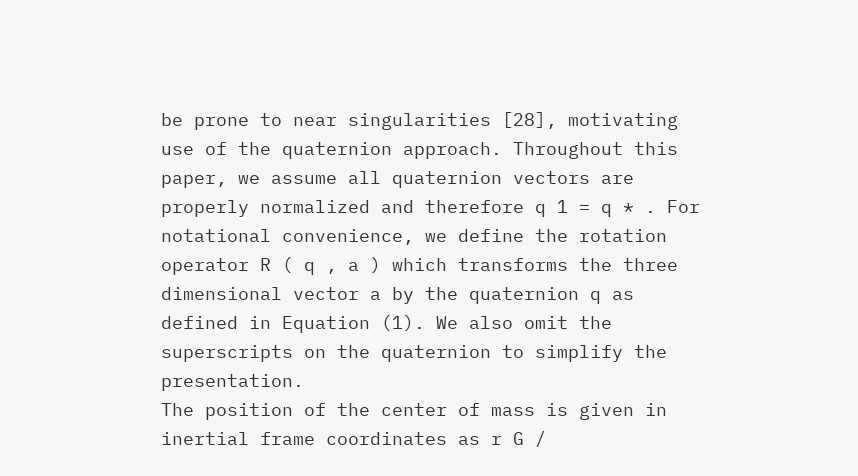be prone to near singularities [28], motivating use of the quaternion approach. Throughout this paper, we assume all quaternion vectors are properly normalized and therefore q 1 = q * . For notational convenience, we define the rotation operator R ( q , a ) which transforms the three dimensional vector a by the quaternion q as defined in Equation (1). We also omit the superscripts on the quaternion to simplify the presentation.
The position of the center of mass is given in inertial frame coordinates as r G /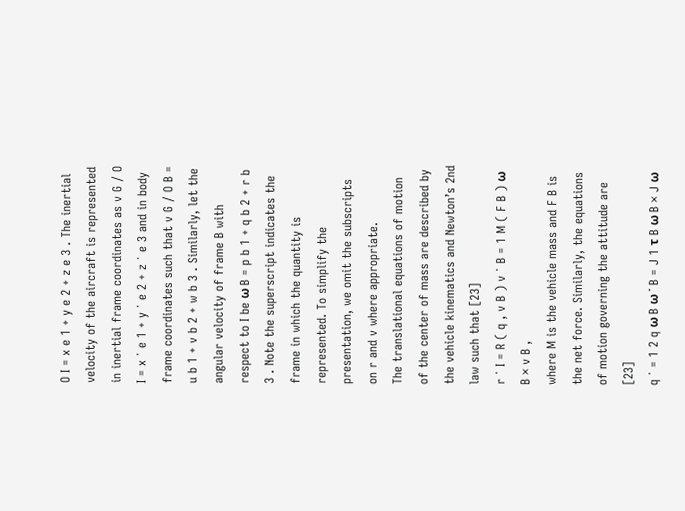O I = x e 1 + y e 2 + z e 3 . The inertial velocity of the aircraft is represented in inertial frame coordinates as v G / O I = x ˙ e 1 + y ˙ e 2 + z ˙ e 3 and in body frame coordinates such that v G / O B = u b 1 + v b 2 + w b 3 . Similarly, let the angular velocity of frame B with respect to I be ω B = p b 1 + q b 2 + r b 3 . Note the superscript indicates the frame in which the quantity is represented. To simplify the presentation, we omit the subscripts on r and v where appropriate.
The translational equations of motion of the center of mass are described by the vehicle kinematics and Newton’s 2nd law such that [23]
r ˙ I = R ( q , v B ) v ˙ B = 1 M ( F B ) ω B × v B ,
where M is the vehicle mass and F B is the net force. Similarly, the equations of motion governing the attitude are [23]
q ˙ = 1 2 q ω B ω ˙ B = J 1 τ B ω B × J ω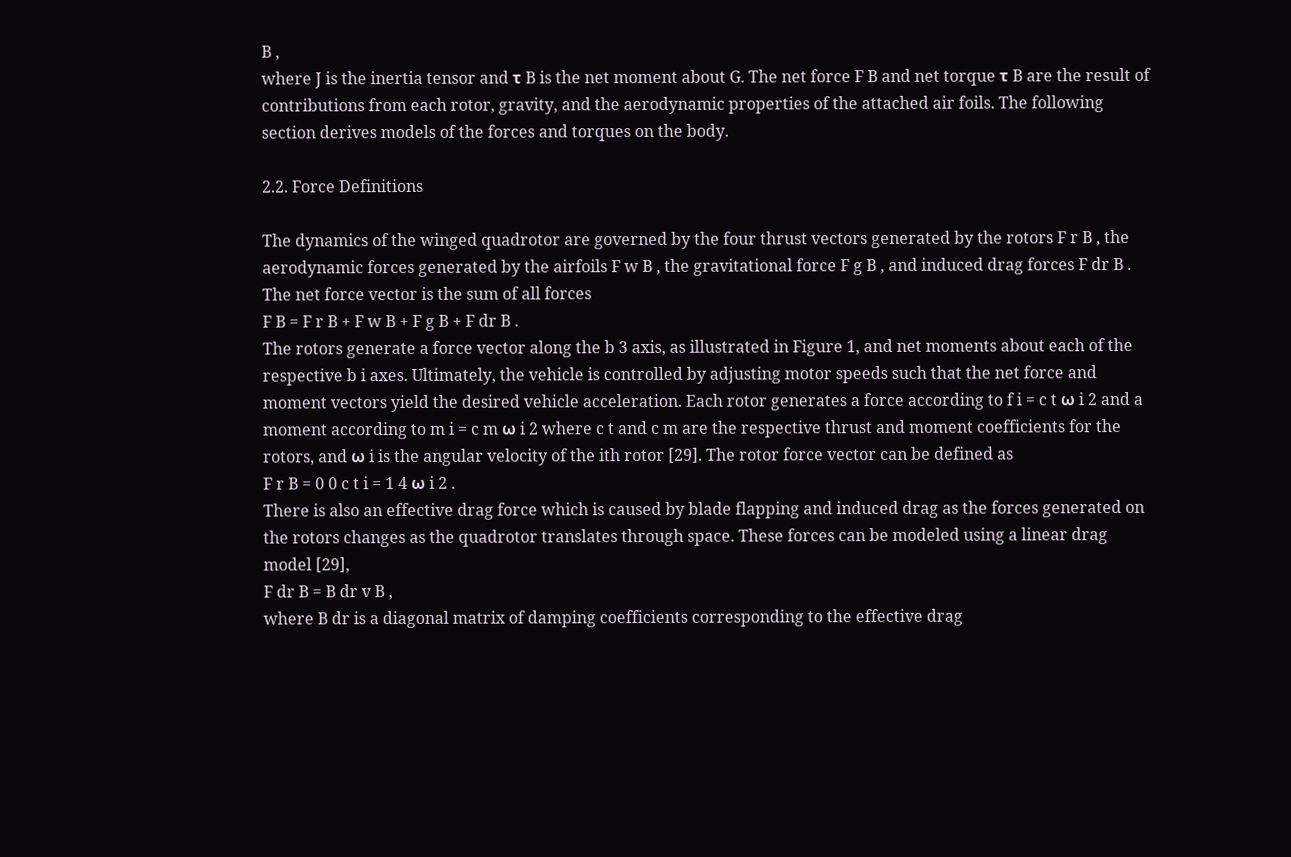B ,
where J is the inertia tensor and τ B is the net moment about G. The net force F B and net torque τ B are the result of contributions from each rotor, gravity, and the aerodynamic properties of the attached air foils. The following section derives models of the forces and torques on the body.

2.2. Force Definitions

The dynamics of the winged quadrotor are governed by the four thrust vectors generated by the rotors F r B , the aerodynamic forces generated by the airfoils F w B , the gravitational force F g B , and induced drag forces F dr B . The net force vector is the sum of all forces
F B = F r B + F w B + F g B + F dr B .
The rotors generate a force vector along the b 3 axis, as illustrated in Figure 1, and net moments about each of the respective b i axes. Ultimately, the vehicle is controlled by adjusting motor speeds such that the net force and moment vectors yield the desired vehicle acceleration. Each rotor generates a force according to f i = c t ω i 2 and a moment according to m i = c m ω i 2 where c t and c m are the respective thrust and moment coefficients for the rotors, and ω i is the angular velocity of the ith rotor [29]. The rotor force vector can be defined as
F r B = 0 0 c t i = 1 4 ω i 2 .
There is also an effective drag force which is caused by blade flapping and induced drag as the forces generated on the rotors changes as the quadrotor translates through space. These forces can be modeled using a linear drag model [29],
F dr B = B dr v B ,
where B dr is a diagonal matrix of damping coefficients corresponding to the effective drag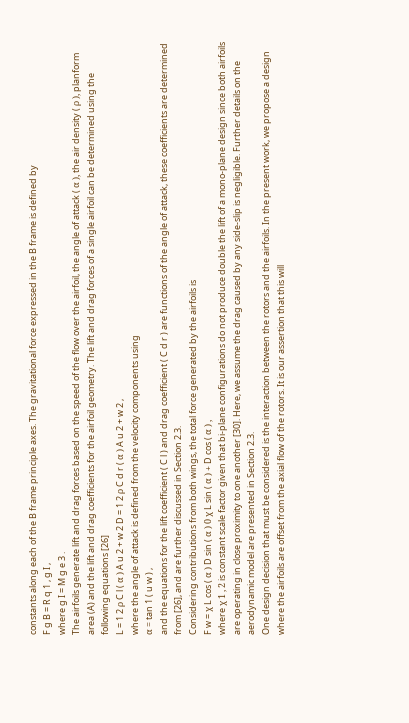constants along each of the B frame principle axes. The gravitational force expressed in the B frame is defined by
F g B = R q 1 , g I ,
where g I = M g e 3 .
The airfoils generate lift and drag forces based on the speed of the flow over the airfoil, the angle of attack ( α ), the air density ( ρ ), planform area (A) and the lift and drag coefficients for the airfoil geometry. The lift and drag forces of a single airfoil can be determined using the following equations [26]
L = 1 2 ρ C l ( α ) A u 2 + w 2 D = 1 2 ρ C d r ( α ) A u 2 + w 2 ,
where the angle of attack is defined from the velocity components using
α = tan 1 ( u w ) ,
and the equations for the lift coefficient ( C l ) and drag coefficient ( C d r ) are functions of the angle of attack, these coefficients are determined from [26], and are further discussed in Section 2.3.
Considering contributions from both wings, the total force generated by the airfoils is
F w = χ L cos ( α ) D sin ( α ) 0 χ L sin ( α ) + D cos ( α ) ,
where χ 1 , 2 is constant scale factor given that bi-plane configurations do not produce double the lift of a mono-plane design since both airfoils are operating in close proximity to one another [30]. Here, we assume the drag caused by any side-slip is negligible. Further details on the aerodynamic model are presented in Section 2.3.
One design decision that must be considered is the interaction between the rotors and the airfoils. In the present work, we propose a design where the airfoils are offset from the axial flow of the rotors. It is our assertion that this will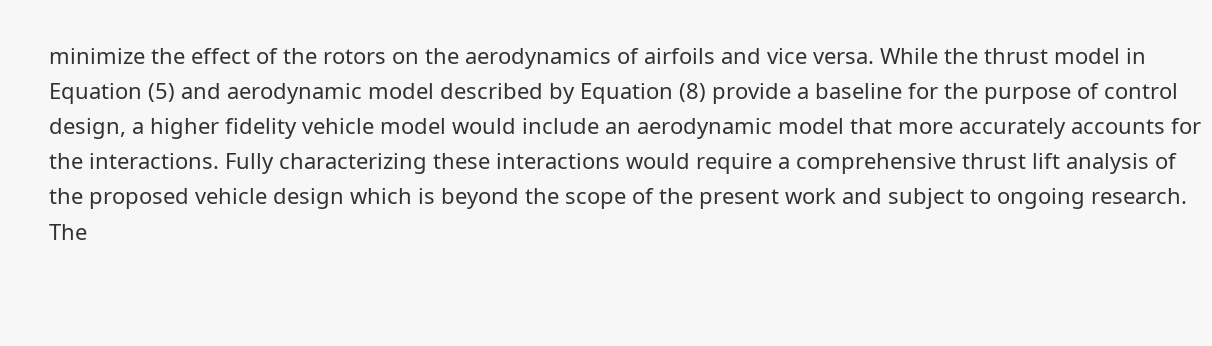minimize the effect of the rotors on the aerodynamics of airfoils and vice versa. While the thrust model in Equation (5) and aerodynamic model described by Equation (8) provide a baseline for the purpose of control design, a higher fidelity vehicle model would include an aerodynamic model that more accurately accounts for the interactions. Fully characterizing these interactions would require a comprehensive thrust lift analysis of the proposed vehicle design which is beyond the scope of the present work and subject to ongoing research.
The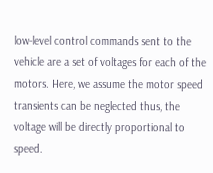low-level control commands sent to the vehicle are a set of voltages for each of the motors. Here, we assume the motor speed transients can be neglected thus, the voltage will be directly proportional to speed.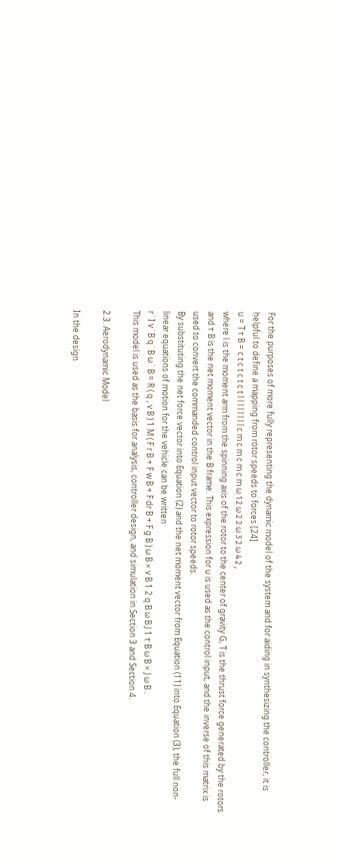For the purposes of more fully representing the dynamic model of the system and for aiding in synthesizing the controller, it is helpful to define a mapping from rotor speeds to forces [24]
u = T τ B = c t c t c t c t l l l l l l l l c m c m c m c m ω 1 2 ω 2 2 ω 3 2 ω 4 2 ,
where l is the moment arm from the spinning axis of the rotor to the center of gravity G, T is the thrust force generated by the rotors and τ B is the net moment vector in the B frame. This expression for u is used as the control input, and the inverse of this matrix is used to convert the commanded control input vector to rotor speeds.
By substituting the net force vector into Equation (2) and the net moment vector from Equation (11) into Equation (3), the full non-linear equations of motion for the vehicle can be written
r ˙ I v ˙ B q ˙ B ω ˙ B = R ( q , v B ) 1 M ( F r B + F w B + F dr B + F g B ) ω B × v B 1 2 q B ω B J 1 τ B ω B × J ω B .
This model is used as the basis for analysis, controller design, and simulation in Section 3 and Section 4.

2.3. Aerodynamic Model

In the design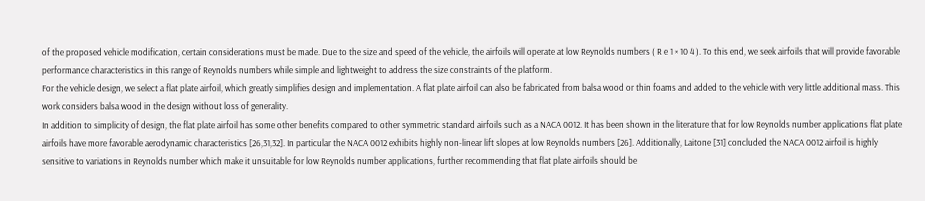of the proposed vehicle modification, certain considerations must be made. Due to the size and speed of the vehicle, the airfoils will operate at low Reynolds numbers ( R e 1 × 10 4 ). To this end, we seek airfoils that will provide favorable performance characteristics in this range of Reynolds numbers while simple and lightweight to address the size constraints of the platform.
For the vehicle design, we select a flat plate airfoil, which greatly simplifies design and implementation. A flat plate airfoil can also be fabricated from balsa wood or thin foams and added to the vehicle with very little additional mass. This work considers balsa wood in the design without loss of generality.
In addition to simplicity of design, the flat plate airfoil has some other benefits compared to other symmetric standard airfoils such as a NACA 0012. It has been shown in the literature that for low Reynolds number applications flat plate airfoils have more favorable aerodynamic characteristics [26,31,32]. In particular the NACA 0012 exhibits highly non-linear lift slopes at low Reynolds numbers [26]. Additionally, Laitone [31] concluded the NACA 0012 airfoil is highly sensitive to variations in Reynolds number which make it unsuitable for low Reynolds number applications, further recommending that flat plate airfoils should be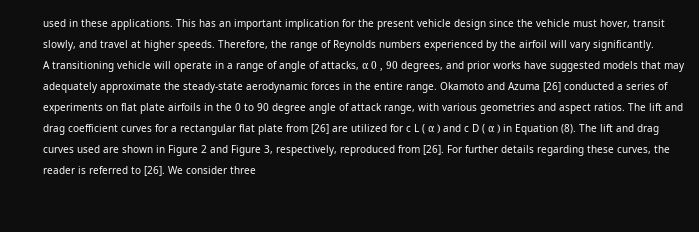used in these applications. This has an important implication for the present vehicle design since the vehicle must hover, transit slowly, and travel at higher speeds. Therefore, the range of Reynolds numbers experienced by the airfoil will vary significantly.
A transitioning vehicle will operate in a range of angle of attacks, α 0 , 90 degrees, and prior works have suggested models that may adequately approximate the steady-state aerodynamic forces in the entire range. Okamoto and Azuma [26] conducted a series of experiments on flat plate airfoils in the 0 to 90 degree angle of attack range, with various geometries and aspect ratios. The lift and drag coefficient curves for a rectangular flat plate from [26] are utilized for c L ( α ) and c D ( α ) in Equation (8). The lift and drag curves used are shown in Figure 2 and Figure 3, respectively, reproduced from [26]. For further details regarding these curves, the reader is referred to [26]. We consider three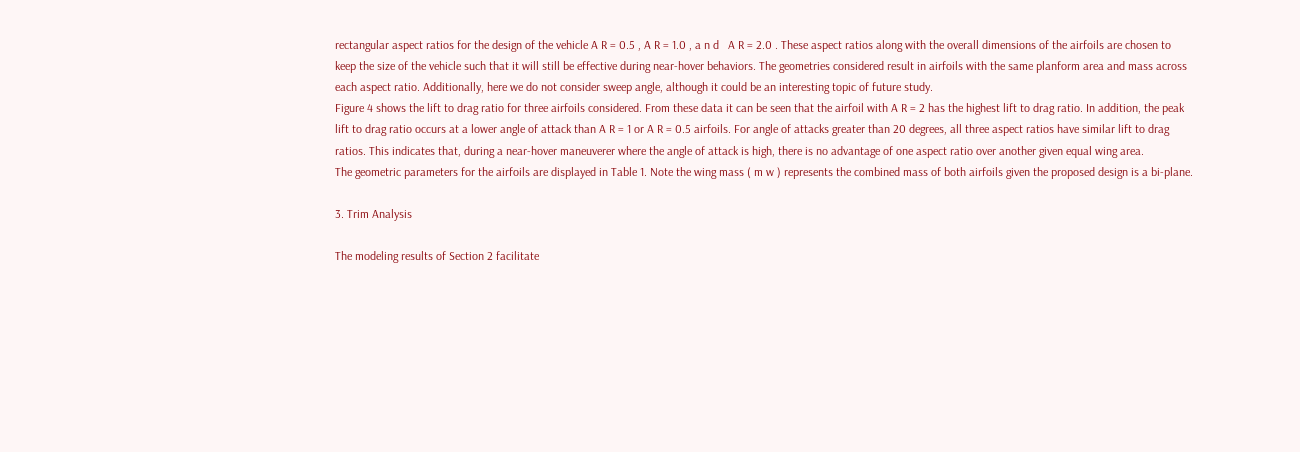rectangular aspect ratios for the design of the vehicle A R = 0.5 , A R = 1.0 , a n d   A R = 2.0 . These aspect ratios along with the overall dimensions of the airfoils are chosen to keep the size of the vehicle such that it will still be effective during near-hover behaviors. The geometries considered result in airfoils with the same planform area and mass across each aspect ratio. Additionally, here we do not consider sweep angle, although it could be an interesting topic of future study.
Figure 4 shows the lift to drag ratio for three airfoils considered. From these data it can be seen that the airfoil with A R = 2 has the highest lift to drag ratio. In addition, the peak lift to drag ratio occurs at a lower angle of attack than A R = 1 or A R = 0.5 airfoils. For angle of attacks greater than 20 degrees, all three aspect ratios have similar lift to drag ratios. This indicates that, during a near-hover maneuverer where the angle of attack is high, there is no advantage of one aspect ratio over another given equal wing area.
The geometric parameters for the airfoils are displayed in Table 1. Note the wing mass ( m w ) represents the combined mass of both airfoils given the proposed design is a bi-plane.

3. Trim Analysis

The modeling results of Section 2 facilitate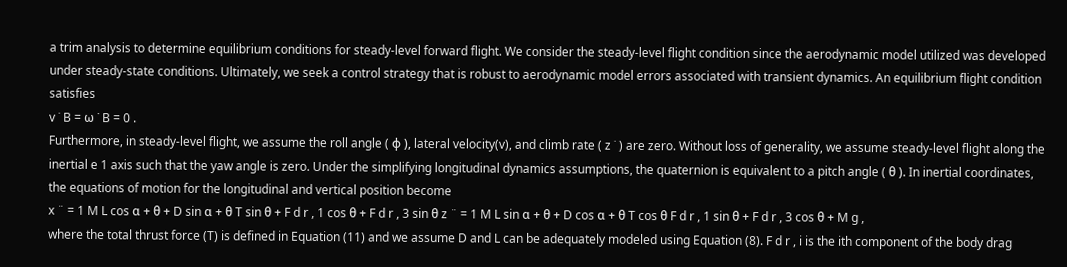a trim analysis to determine equilibrium conditions for steady-level forward flight. We consider the steady-level flight condition since the aerodynamic model utilized was developed under steady-state conditions. Ultimately, we seek a control strategy that is robust to aerodynamic model errors associated with transient dynamics. An equilibrium flight condition satisfies
v ˙ B = ω ˙ B = 0 .
Furthermore, in steady-level flight, we assume the roll angle ( ϕ ), lateral velocity(v), and climb rate ( z ˙ ) are zero. Without loss of generality, we assume steady-level flight along the inertial e 1 axis such that the yaw angle is zero. Under the simplifying longitudinal dynamics assumptions, the quaternion is equivalent to a pitch angle ( θ ). In inertial coordinates, the equations of motion for the longitudinal and vertical position become
x ¨ = 1 M L cos α + θ + D sin α + θ T sin θ + F d r , 1 cos θ + F d r , 3 sin θ z ¨ = 1 M L sin α + θ + D cos α + θ T cos θ F d r , 1 sin θ + F d r , 3 cos θ + M g ,
where the total thrust force (T) is defined in Equation (11) and we assume D and L can be adequately modeled using Equation (8). F d r , i is the ith component of the body drag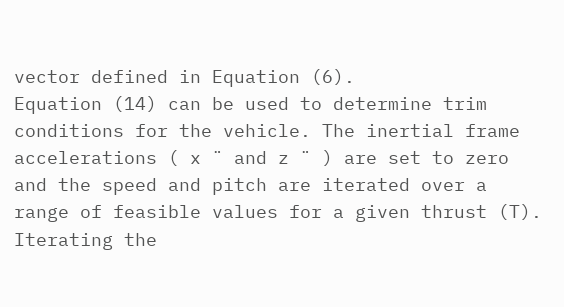vector defined in Equation (6).
Equation (14) can be used to determine trim conditions for the vehicle. The inertial frame accelerations ( x ¨ and z ¨ ) are set to zero and the speed and pitch are iterated over a range of feasible values for a given thrust (T). Iterating the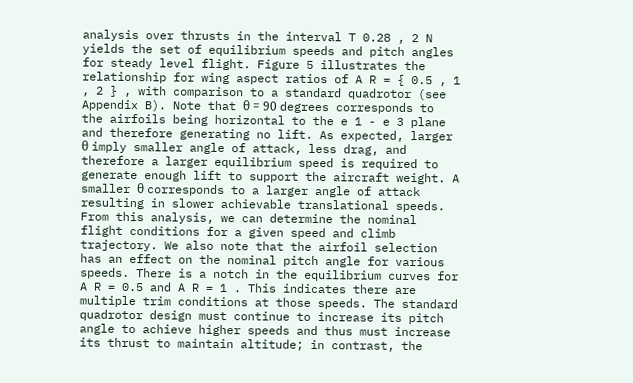analysis over thrusts in the interval T 0.28 , 2 N yields the set of equilibrium speeds and pitch angles for steady level flight. Figure 5 illustrates the relationship for wing aspect ratios of A R = { 0.5 , 1 , 2 } , with comparison to a standard quadrotor (see Appendix B). Note that θ = 90 degrees corresponds to the airfoils being horizontal to the e 1 - e 3 plane and therefore generating no lift. As expected, larger θ imply smaller angle of attack, less drag, and therefore a larger equilibrium speed is required to generate enough lift to support the aircraft weight. A smaller θ corresponds to a larger angle of attack resulting in slower achievable translational speeds.
From this analysis, we can determine the nominal flight conditions for a given speed and climb trajectory. We also note that the airfoil selection has an effect on the nominal pitch angle for various speeds. There is a notch in the equilibrium curves for A R = 0.5 and A R = 1 . This indicates there are multiple trim conditions at those speeds. The standard quadrotor design must continue to increase its pitch angle to achieve higher speeds and thus must increase its thrust to maintain altitude; in contrast, the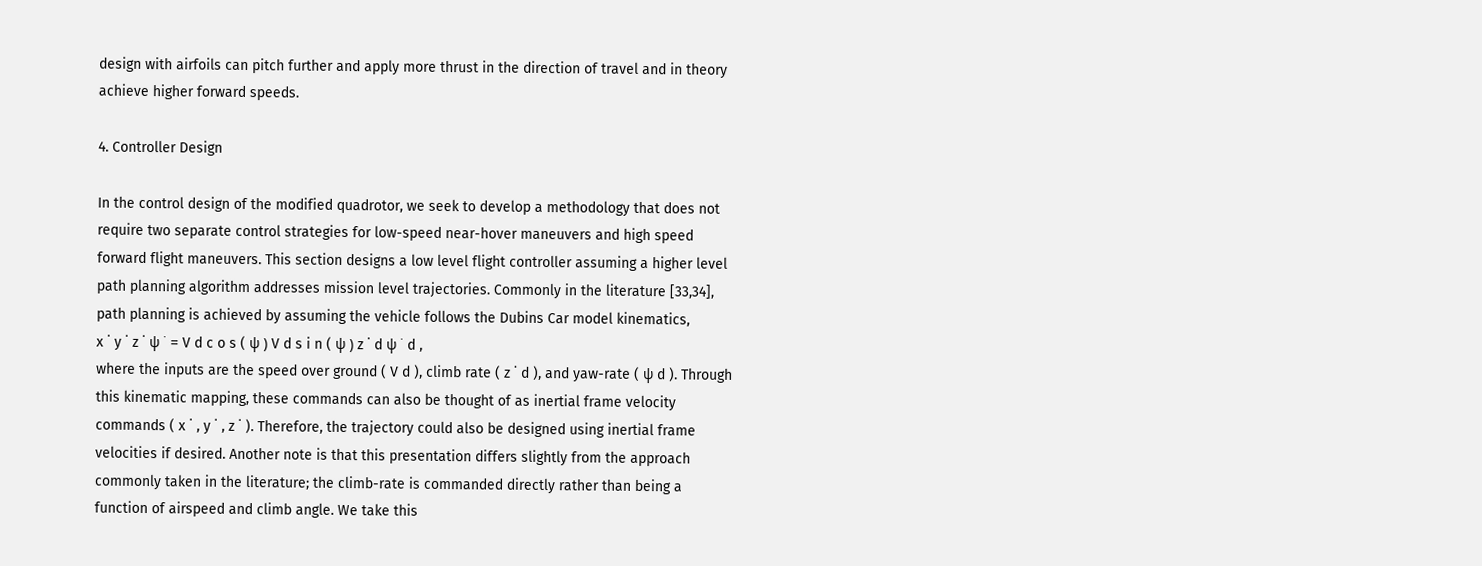design with airfoils can pitch further and apply more thrust in the direction of travel and in theory achieve higher forward speeds.

4. Controller Design

In the control design of the modified quadrotor, we seek to develop a methodology that does not require two separate control strategies for low-speed near-hover maneuvers and high speed forward flight maneuvers. This section designs a low level flight controller assuming a higher level path planning algorithm addresses mission level trajectories. Commonly in the literature [33,34], path planning is achieved by assuming the vehicle follows the Dubins Car model kinematics,
x ˙ y ˙ z ˙ ψ ˙ = V d c o s ( ψ ) V d s i n ( ψ ) z ˙ d ψ ˙ d ,
where the inputs are the speed over ground ( V d ), climb rate ( z ˙ d ), and yaw-rate ( ψ d ). Through this kinematic mapping, these commands can also be thought of as inertial frame velocity commands ( x ˙ , y ˙ , z ˙ ). Therefore, the trajectory could also be designed using inertial frame velocities if desired. Another note is that this presentation differs slightly from the approach commonly taken in the literature; the climb-rate is commanded directly rather than being a function of airspeed and climb angle. We take this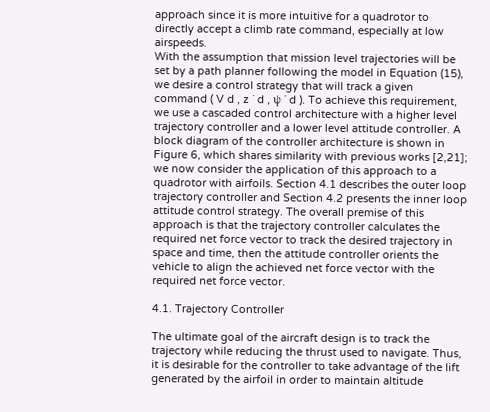approach since it is more intuitive for a quadrotor to directly accept a climb rate command, especially at low airspeeds.
With the assumption that mission level trajectories will be set by a path planner following the model in Equation (15), we desire a control strategy that will track a given command ( V d , z ˙ d , ψ ˙ d ). To achieve this requirement, we use a cascaded control architecture with a higher level trajectory controller and a lower level attitude controller. A block diagram of the controller architecture is shown in Figure 6, which shares similarity with previous works [2,21]; we now consider the application of this approach to a quadrotor with airfoils. Section 4.1 describes the outer loop trajectory controller and Section 4.2 presents the inner loop attitude control strategy. The overall premise of this approach is that the trajectory controller calculates the required net force vector to track the desired trajectory in space and time, then the attitude controller orients the vehicle to align the achieved net force vector with the required net force vector.

4.1. Trajectory Controller

The ultimate goal of the aircraft design is to track the trajectory while reducing the thrust used to navigate. Thus, it is desirable for the controller to take advantage of the lift generated by the airfoil in order to maintain altitude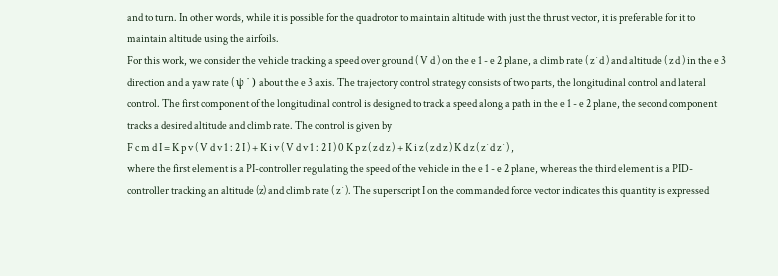and to turn. In other words, while it is possible for the quadrotor to maintain altitude with just the thrust vector, it is preferable for it to maintain altitude using the airfoils.
For this work, we consider the vehicle tracking a speed over ground ( V d ) on the e 1 - e 2 plane, a climb rate ( z ˙ d ) and altitude ( z d ) in the e 3 direction and a yaw rate ( ψ ˙ ) about the e 3 axis. The trajectory control strategy consists of two parts, the longitudinal control and lateral control. The first component of the longitudinal control is designed to track a speed along a path in the e 1 - e 2 plane, the second component tracks a desired altitude and climb rate. The control is given by
F c m d I = K p v ( V d v 1 : 2 I ) + K i v ( V d v 1 : 2 I ) 0 K p z ( z d z ) + K i z ( z d z ) K d z ( z ˙ d z ˙ ) ,
where the first element is a PI-controller regulating the speed of the vehicle in the e 1 - e 2 plane, whereas the third element is a PID-controller tracking an altitude (z) and climb rate ( z ˙ ). The superscript I on the commanded force vector indicates this quantity is expressed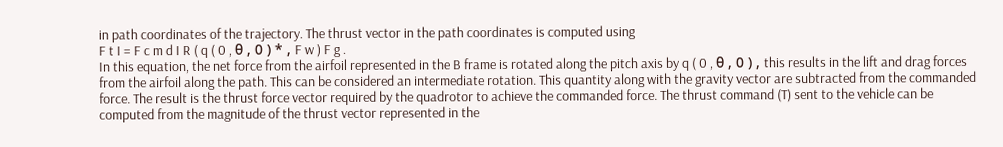in path coordinates of the trajectory. The thrust vector in the path coordinates is computed using
F t I = F c m d I R ( q ( 0 , θ , 0 ) * , F w ) F g .
In this equation, the net force from the airfoil represented in the B frame is rotated along the pitch axis by q ( 0 , θ , 0 ) , this results in the lift and drag forces from the airfoil along the path. This can be considered an intermediate rotation. This quantity along with the gravity vector are subtracted from the commanded force. The result is the thrust force vector required by the quadrotor to achieve the commanded force. The thrust command (T) sent to the vehicle can be computed from the magnitude of the thrust vector represented in the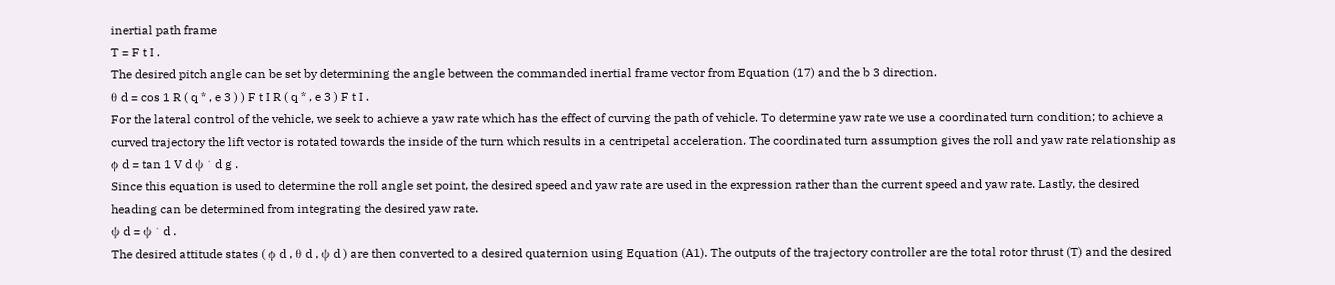inertial path frame
T = F t I .
The desired pitch angle can be set by determining the angle between the commanded inertial frame vector from Equation (17) and the b 3 direction.
θ d = cos 1 R ( q * , e 3 ) ) F t I R ( q * , e 3 ) F t I .
For the lateral control of the vehicle, we seek to achieve a yaw rate which has the effect of curving the path of vehicle. To determine yaw rate we use a coordinated turn condition; to achieve a curved trajectory the lift vector is rotated towards the inside of the turn which results in a centripetal acceleration. The coordinated turn assumption gives the roll and yaw rate relationship as
ϕ d = tan 1 V d ψ ˙ d g .
Since this equation is used to determine the roll angle set point, the desired speed and yaw rate are used in the expression rather than the current speed and yaw rate. Lastly, the desired heading can be determined from integrating the desired yaw rate.
ψ d = ψ ˙ d .
The desired attitude states ( ϕ d , θ d , ψ d ) are then converted to a desired quaternion using Equation (A1). The outputs of the trajectory controller are the total rotor thrust (T) and the desired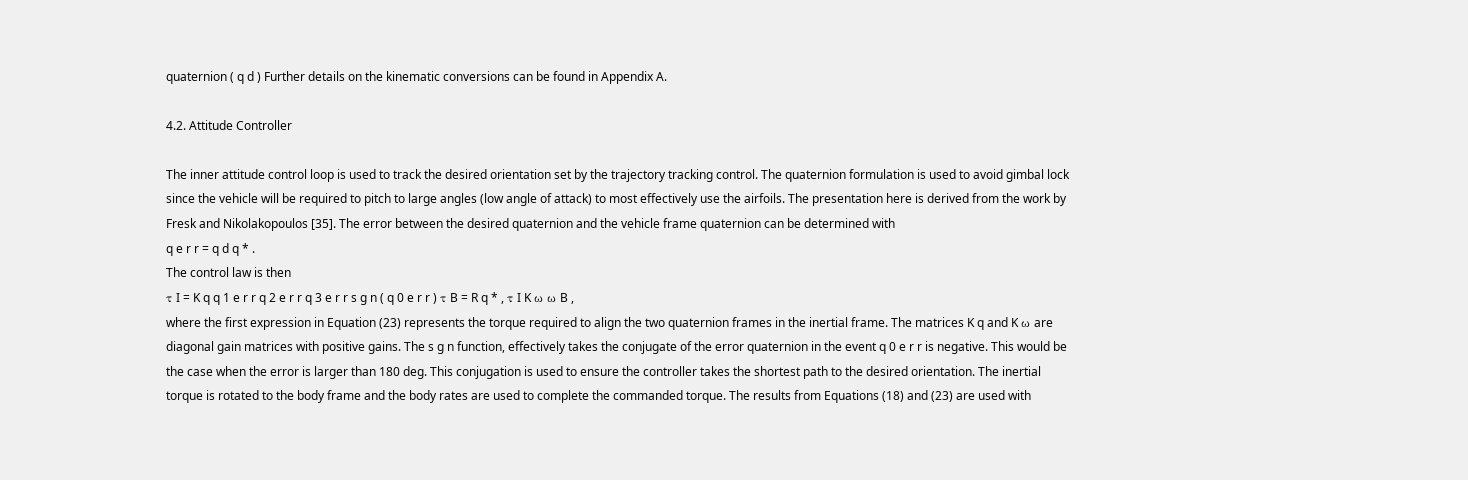quaternion ( q d ) Further details on the kinematic conversions can be found in Appendix A.

4.2. Attitude Controller

The inner attitude control loop is used to track the desired orientation set by the trajectory tracking control. The quaternion formulation is used to avoid gimbal lock since the vehicle will be required to pitch to large angles (low angle of attack) to most effectively use the airfoils. The presentation here is derived from the work by Fresk and Nikolakopoulos [35]. The error between the desired quaternion and the vehicle frame quaternion can be determined with
q e r r = q d q * .
The control law is then
τ I = K q q 1 e r r q 2 e r r q 3 e r r s g n ( q 0 e r r ) τ B = R q * , τ I K ω ω B ,
where the first expression in Equation (23) represents the torque required to align the two quaternion frames in the inertial frame. The matrices K q and K ω are diagonal gain matrices with positive gains. The s g n function, effectively takes the conjugate of the error quaternion in the event q 0 e r r is negative. This would be the case when the error is larger than 180 deg. This conjugation is used to ensure the controller takes the shortest path to the desired orientation. The inertial torque is rotated to the body frame and the body rates are used to complete the commanded torque. The results from Equations (18) and (23) are used with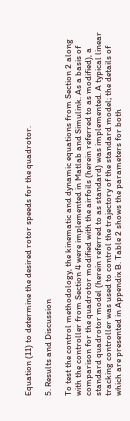Equation (11) to determine the desired rotor speeds for the quadrotor.

5. Results and Discussion

To test the control methodology, the kinematic and dynamic equations from Section 2 along with the controller from Section 4 were implemented in Matlab and Simulink. As a basis of comparison for the quadrotor modified with the airfoils (herein referred to as modified), a standard quadrotor model (herein referred to as standard) was implemented. A typical linear tracking controller was used to control the trajectory of the standard model; the details of which are presented in Appendix B. Table 2 shows the parameters for both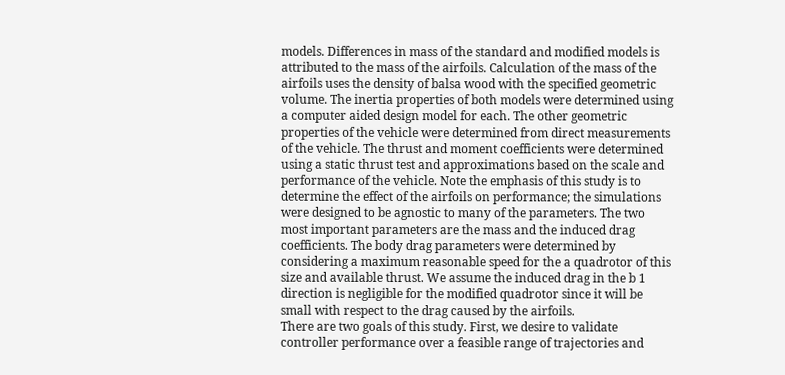models. Differences in mass of the standard and modified models is attributed to the mass of the airfoils. Calculation of the mass of the airfoils uses the density of balsa wood with the specified geometric volume. The inertia properties of both models were determined using a computer aided design model for each. The other geometric properties of the vehicle were determined from direct measurements of the vehicle. The thrust and moment coefficients were determined using a static thrust test and approximations based on the scale and performance of the vehicle. Note the emphasis of this study is to determine the effect of the airfoils on performance; the simulations were designed to be agnostic to many of the parameters. The two most important parameters are the mass and the induced drag coefficients. The body drag parameters were determined by considering a maximum reasonable speed for the a quadrotor of this size and available thrust. We assume the induced drag in the b 1 direction is negligible for the modified quadrotor since it will be small with respect to the drag caused by the airfoils.
There are two goals of this study. First, we desire to validate controller performance over a feasible range of trajectories and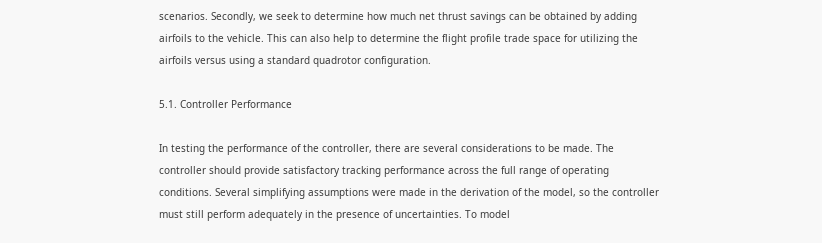scenarios. Secondly, we seek to determine how much net thrust savings can be obtained by adding airfoils to the vehicle. This can also help to determine the flight profile trade space for utilizing the airfoils versus using a standard quadrotor configuration.

5.1. Controller Performance

In testing the performance of the controller, there are several considerations to be made. The controller should provide satisfactory tracking performance across the full range of operating conditions. Several simplifying assumptions were made in the derivation of the model, so the controller must still perform adequately in the presence of uncertainties. To model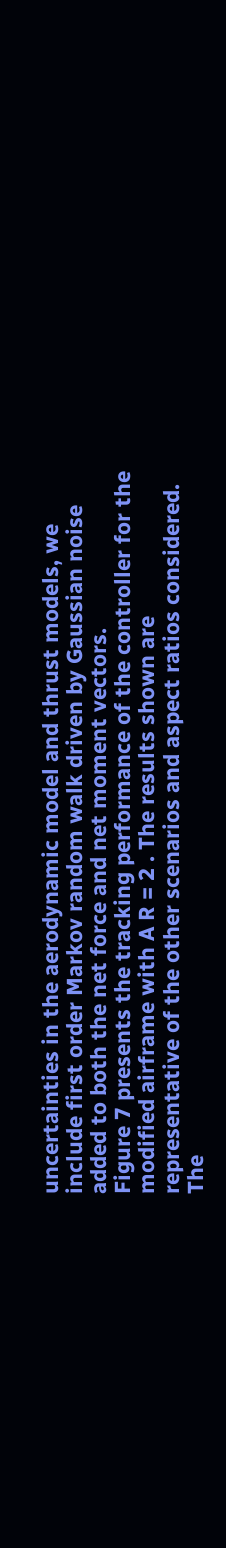uncertainties in the aerodynamic model and thrust models, we include first order Markov random walk driven by Gaussian noise added to both the net force and net moment vectors.
Figure 7 presents the tracking performance of the controller for the modified airframe with A R = 2 . The results shown are representative of the other scenarios and aspect ratios considered. The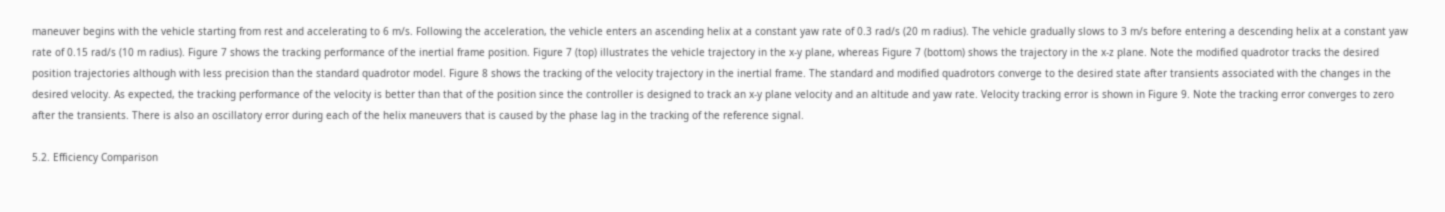maneuver begins with the vehicle starting from rest and accelerating to 6 m/s. Following the acceleration, the vehicle enters an ascending helix at a constant yaw rate of 0.3 rad/s (20 m radius). The vehicle gradually slows to 3 m/s before entering a descending helix at a constant yaw rate of 0.15 rad/s (10 m radius). Figure 7 shows the tracking performance of the inertial frame position. Figure 7 (top) illustrates the vehicle trajectory in the x-y plane, whereas Figure 7 (bottom) shows the trajectory in the x-z plane. Note the modified quadrotor tracks the desired position trajectories although with less precision than the standard quadrotor model. Figure 8 shows the tracking of the velocity trajectory in the inertial frame. The standard and modified quadrotors converge to the desired state after transients associated with the changes in the desired velocity. As expected, the tracking performance of the velocity is better than that of the position since the controller is designed to track an x-y plane velocity and an altitude and yaw rate. Velocity tracking error is shown in Figure 9. Note the tracking error converges to zero after the transients. There is also an oscillatory error during each of the helix maneuvers that is caused by the phase lag in the tracking of the reference signal.

5.2. Efficiency Comparison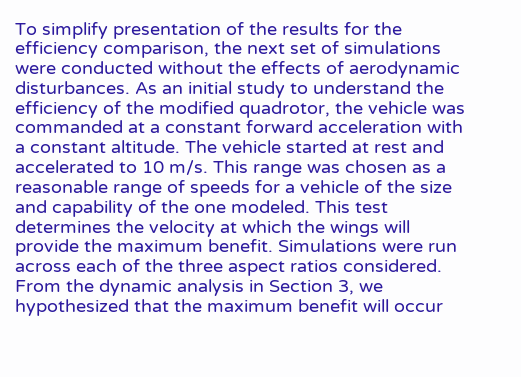To simplify presentation of the results for the efficiency comparison, the next set of simulations were conducted without the effects of aerodynamic disturbances. As an initial study to understand the efficiency of the modified quadrotor, the vehicle was commanded at a constant forward acceleration with a constant altitude. The vehicle started at rest and accelerated to 10 m/s. This range was chosen as a reasonable range of speeds for a vehicle of the size and capability of the one modeled. This test determines the velocity at which the wings will provide the maximum benefit. Simulations were run across each of the three aspect ratios considered. From the dynamic analysis in Section 3, we hypothesized that the maximum benefit will occur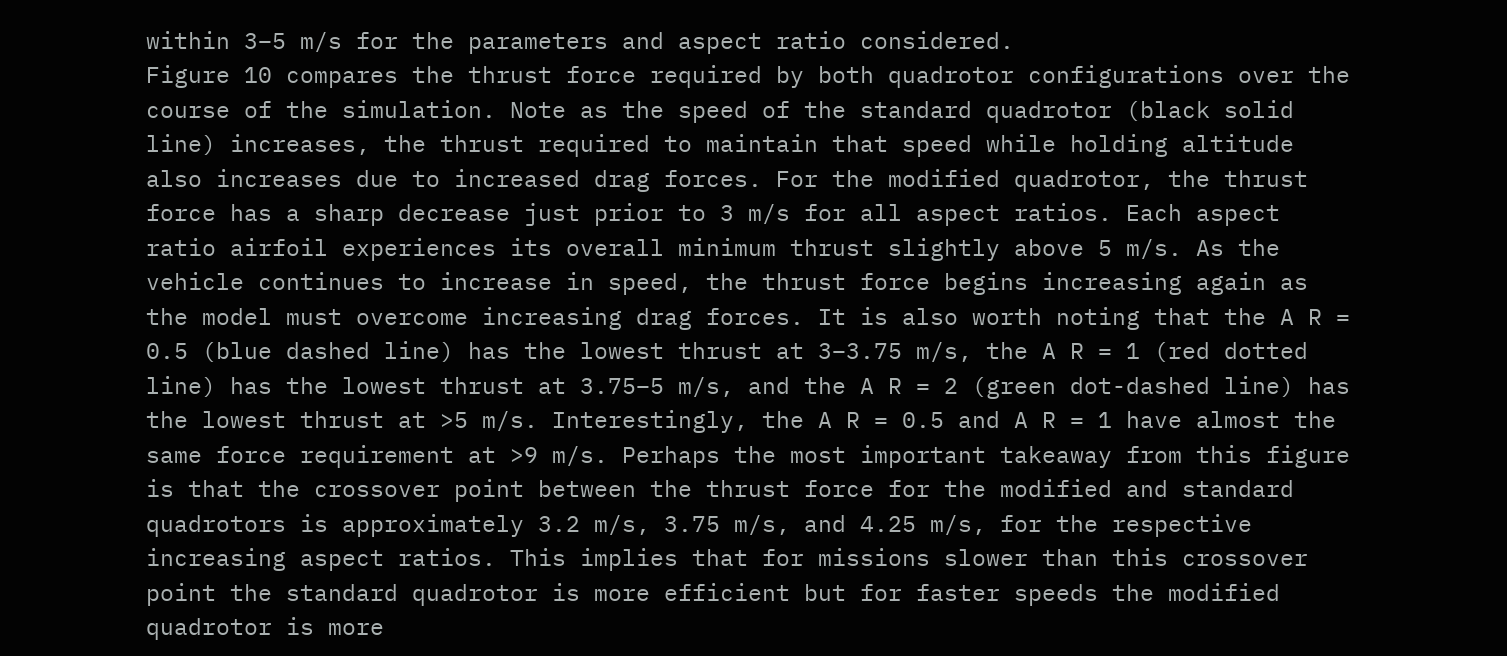within 3–5 m/s for the parameters and aspect ratio considered.
Figure 10 compares the thrust force required by both quadrotor configurations over the course of the simulation. Note as the speed of the standard quadrotor (black solid line) increases, the thrust required to maintain that speed while holding altitude also increases due to increased drag forces. For the modified quadrotor, the thrust force has a sharp decrease just prior to 3 m/s for all aspect ratios. Each aspect ratio airfoil experiences its overall minimum thrust slightly above 5 m/s. As the vehicle continues to increase in speed, the thrust force begins increasing again as the model must overcome increasing drag forces. It is also worth noting that the A R = 0.5 (blue dashed line) has the lowest thrust at 3–3.75 m/s, the A R = 1 (red dotted line) has the lowest thrust at 3.75–5 m/s, and the A R = 2 (green dot-dashed line) has the lowest thrust at >5 m/s. Interestingly, the A R = 0.5 and A R = 1 have almost the same force requirement at >9 m/s. Perhaps the most important takeaway from this figure is that the crossover point between the thrust force for the modified and standard quadrotors is approximately 3.2 m/s, 3.75 m/s, and 4.25 m/s, for the respective increasing aspect ratios. This implies that for missions slower than this crossover point the standard quadrotor is more efficient but for faster speeds the modified quadrotor is more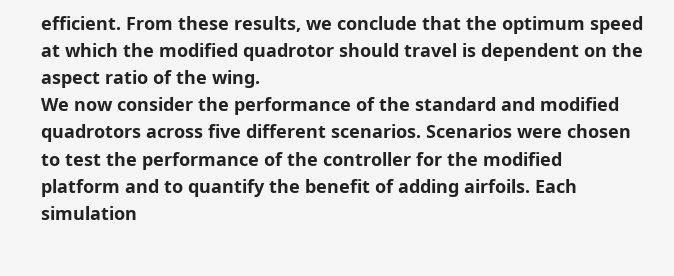efficient. From these results, we conclude that the optimum speed at which the modified quadrotor should travel is dependent on the aspect ratio of the wing.
We now consider the performance of the standard and modified quadrotors across five different scenarios. Scenarios were chosen to test the performance of the controller for the modified platform and to quantify the benefit of adding airfoils. Each simulation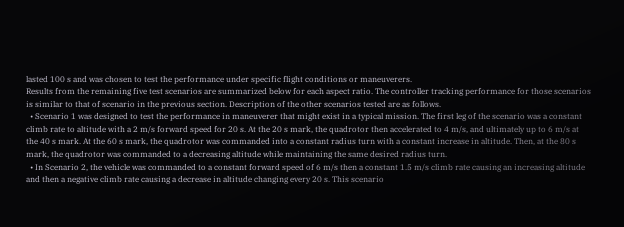lasted 100 s and was chosen to test the performance under specific flight conditions or maneuverers.
Results from the remaining five test scenarios are summarized below for each aspect ratio. The controller tracking performance for those scenarios is similar to that of scenario in the previous section. Description of the other scenarios tested are as follows.
  • Scenario 1 was designed to test the performance in maneuverer that might exist in a typical mission. The first leg of the scenario was a constant climb rate to altitude with a 2 m/s forward speed for 20 s. At the 20 s mark, the quadrotor then accelerated to 4 m/s, and ultimately up to 6 m/s at the 40 s mark. At the 60 s mark, the quadrotor was commanded into a constant radius turn with a constant increase in altitude. Then, at the 80 s mark, the quadrotor was commanded to a decreasing altitude while maintaining the same desired radius turn.
  • In Scenario 2, the vehicle was commanded to a constant forward speed of 6 m/s then a constant 1.5 m/s climb rate causing an increasing altitude and then a negative climb rate causing a decrease in altitude changing every 20 s. This scenario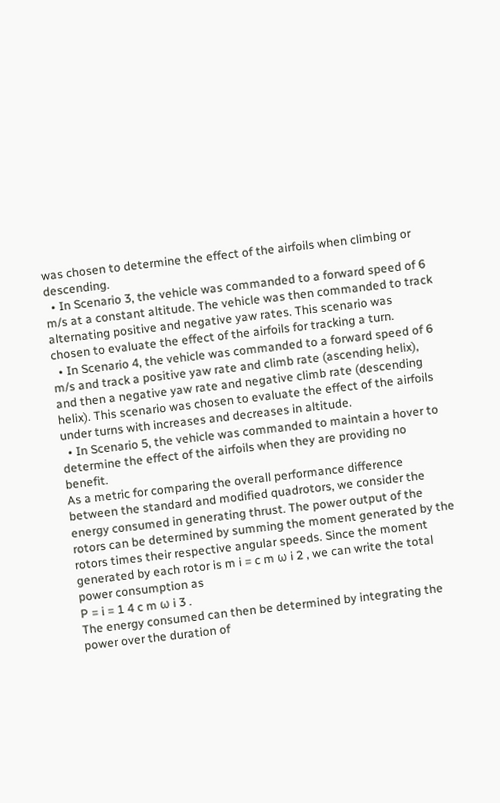was chosen to determine the effect of the airfoils when climbing or descending.
  • In Scenario 3, the vehicle was commanded to a forward speed of 6 m/s at a constant altitude. The vehicle was then commanded to track alternating positive and negative yaw rates. This scenario was chosen to evaluate the effect of the airfoils for tracking a turn.
  • In Scenario 4, the vehicle was commanded to a forward speed of 6 m/s and track a positive yaw rate and climb rate (ascending helix), and then a negative yaw rate and negative climb rate (descending helix). This scenario was chosen to evaluate the effect of the airfoils under turns with increases and decreases in altitude.
  • In Scenario 5, the vehicle was commanded to maintain a hover to determine the effect of the airfoils when they are providing no benefit.
As a metric for comparing the overall performance difference between the standard and modified quadrotors, we consider the energy consumed in generating thrust. The power output of the rotors can be determined by summing the moment generated by the rotors times their respective angular speeds. Since the moment generated by each rotor is m i = c m ω i 2 , we can write the total power consumption as
P = i = 1 4 c m ω i 3 .
The energy consumed can then be determined by integrating the power over the duration of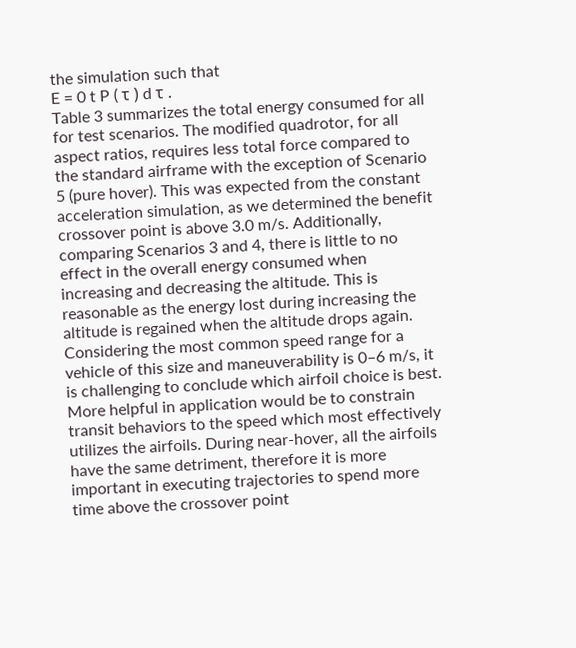the simulation such that
E = 0 t P ( τ ) d τ .
Table 3 summarizes the total energy consumed for all for test scenarios. The modified quadrotor, for all aspect ratios, requires less total force compared to the standard airframe with the exception of Scenario 5 (pure hover). This was expected from the constant acceleration simulation, as we determined the benefit crossover point is above 3.0 m/s. Additionally, comparing Scenarios 3 and 4, there is little to no effect in the overall energy consumed when increasing and decreasing the altitude. This is reasonable as the energy lost during increasing the altitude is regained when the altitude drops again.
Considering the most common speed range for a vehicle of this size and maneuverability is 0–6 m/s, it is challenging to conclude which airfoil choice is best. More helpful in application would be to constrain transit behaviors to the speed which most effectively utilizes the airfoils. During near-hover, all the airfoils have the same detriment, therefore it is more important in executing trajectories to spend more time above the crossover point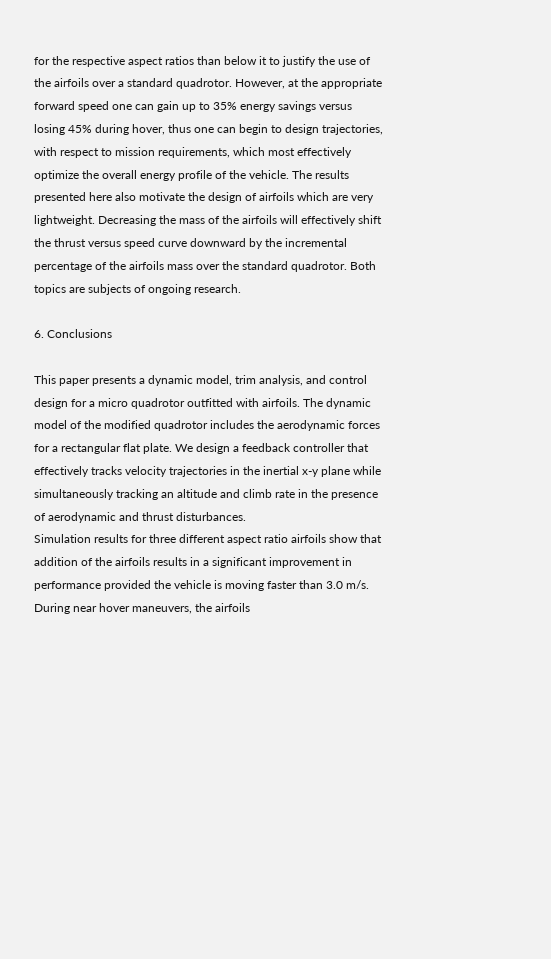for the respective aspect ratios than below it to justify the use of the airfoils over a standard quadrotor. However, at the appropriate forward speed one can gain up to 35% energy savings versus losing 45% during hover, thus one can begin to design trajectories, with respect to mission requirements, which most effectively optimize the overall energy profile of the vehicle. The results presented here also motivate the design of airfoils which are very lightweight. Decreasing the mass of the airfoils will effectively shift the thrust versus speed curve downward by the incremental percentage of the airfoils mass over the standard quadrotor. Both topics are subjects of ongoing research.

6. Conclusions

This paper presents a dynamic model, trim analysis, and control design for a micro quadrotor outfitted with airfoils. The dynamic model of the modified quadrotor includes the aerodynamic forces for a rectangular flat plate. We design a feedback controller that effectively tracks velocity trajectories in the inertial x-y plane while simultaneously tracking an altitude and climb rate in the presence of aerodynamic and thrust disturbances.
Simulation results for three different aspect ratio airfoils show that addition of the airfoils results in a significant improvement in performance provided the vehicle is moving faster than 3.0 m/s. During near hover maneuvers, the airfoils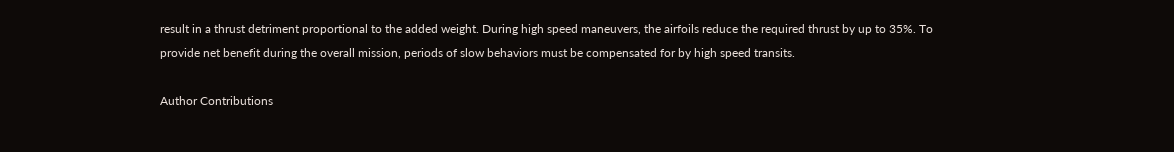result in a thrust detriment proportional to the added weight. During high speed maneuvers, the airfoils reduce the required thrust by up to 35%. To provide net benefit during the overall mission, periods of slow behaviors must be compensated for by high speed transits.

Author Contributions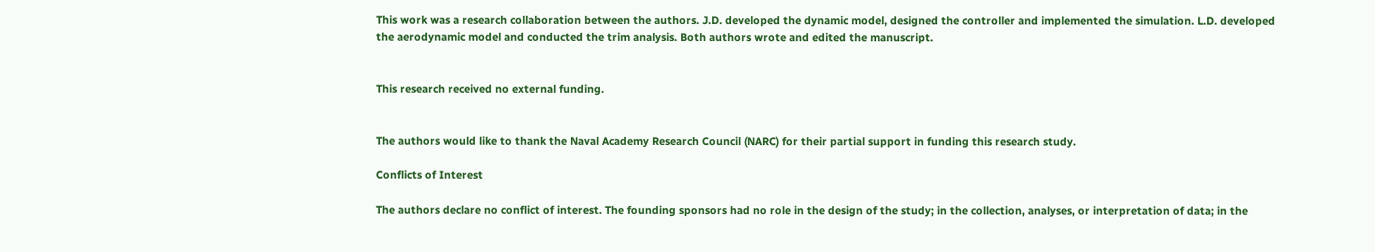This work was a research collaboration between the authors. J.D. developed the dynamic model, designed the controller and implemented the simulation. L.D. developed the aerodynamic model and conducted the trim analysis. Both authors wrote and edited the manuscript.


This research received no external funding.


The authors would like to thank the Naval Academy Research Council (NARC) for their partial support in funding this research study.

Conflicts of Interest

The authors declare no conflict of interest. The founding sponsors had no role in the design of the study; in the collection, analyses, or interpretation of data; in the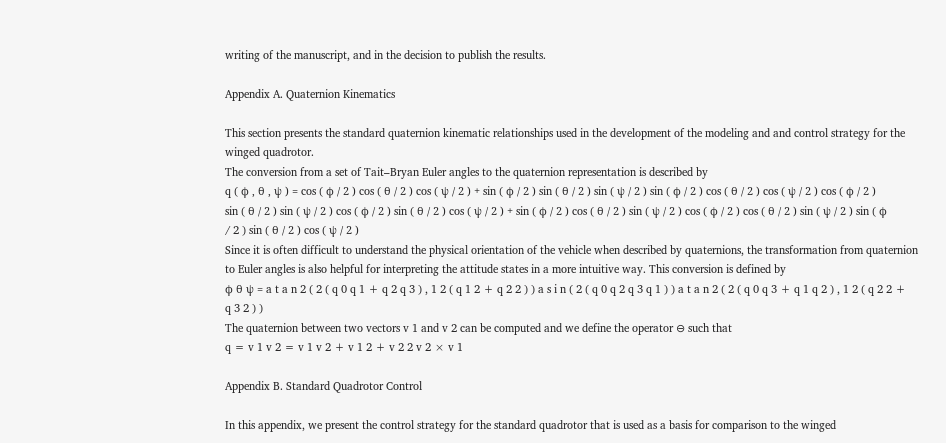writing of the manuscript, and in the decision to publish the results.

Appendix A. Quaternion Kinematics

This section presents the standard quaternion kinematic relationships used in the development of the modeling and and control strategy for the winged quadrotor.
The conversion from a set of Tait–Bryan Euler angles to the quaternion representation is described by
q ( ϕ , θ , ψ ) = cos ( ϕ / 2 ) cos ( θ / 2 ) cos ( ψ / 2 ) + sin ( ϕ / 2 ) sin ( θ / 2 ) sin ( ψ / 2 ) sin ( ϕ / 2 ) cos ( θ / 2 ) cos ( ψ / 2 ) cos ( ϕ / 2 ) sin ( θ / 2 ) sin ( ψ / 2 ) cos ( ϕ / 2 ) sin ( θ / 2 ) cos ( ψ / 2 ) + sin ( ϕ / 2 ) cos ( θ / 2 ) sin ( ψ / 2 ) cos ( ϕ / 2 ) cos ( θ / 2 ) sin ( ψ / 2 ) sin ( ϕ / 2 ) sin ( θ / 2 ) cos ( ψ / 2 )
Since it is often difficult to understand the physical orientation of the vehicle when described by quaternions, the transformation from quaternion to Euler angles is also helpful for interpreting the attitude states in a more intuitive way. This conversion is defined by
ϕ θ ψ = a t a n 2 ( 2 ( q 0 q 1 + q 2 q 3 ) , 1 2 ( q 1 2 + q 2 2 ) ) a s i n ( 2 ( q 0 q 2 q 3 q 1 ) ) a t a n 2 ( 2 ( q 0 q 3 + q 1 q 2 ) , 1 2 ( q 2 2 + q 3 2 ) )
The quaternion between two vectors v 1 and v 2 can be computed and we define the operator ⊖ such that
q = v 1 v 2 = v 1 v 2 + v 1 2 + v 2 2 v 2 × v 1

Appendix B. Standard Quadrotor Control

In this appendix, we present the control strategy for the standard quadrotor that is used as a basis for comparison to the winged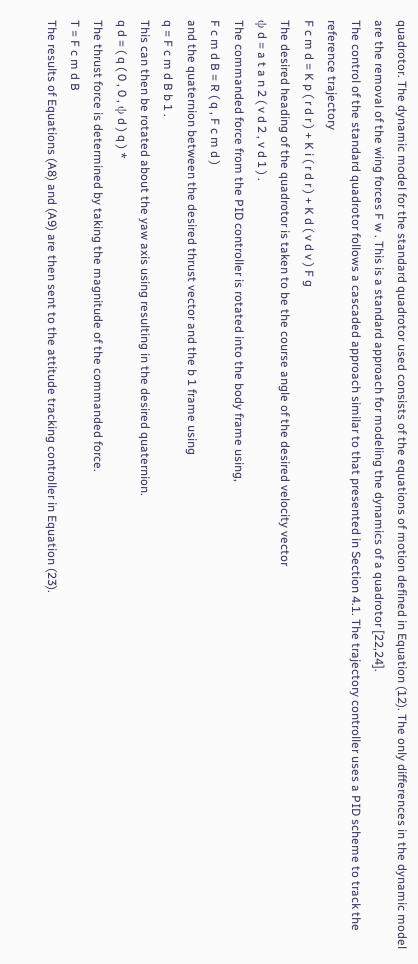quadrotor. The dynamic model for the standard quadrotor used consists of the equations of motion defined in Equation (12). The only differences in the dynamic model are the removal of the wing forces F w . This is a standard approach for modeling the dynamics of a quadrotor [22,24].
The control of the standard quadrotor follows a cascaded approach similar to that presented in Section 4.1. The trajectory controller uses a PID scheme to track the reference trajectory
F c m d = K p ( r d r ) + K i ( r d r ) + K d ( v d v ) F g
The desired heading of the quadrotor is taken to be the course angle of the desired velocity vector
ψ d = a t a n 2 ( v d 2 , v d 1 ) .
The commanded force from the PID controller is rotated into the body frame using,
F c m d B = R ( q , F c m d )
and the quaternion between the desired thrust vector and the b 1 frame using
q = F c m d B b 1 .
This can then be rotated about the yaw axis using resulting in the desired quaternion.
q d = ( q ( 0 , 0 , ψ d ) q ) *
The thrust force is determined by taking the magnitude of the commanded force.
T = F c m d B
The results of Equations (A8) and (A9) are then sent to the attitude tracking controller in Equation (23).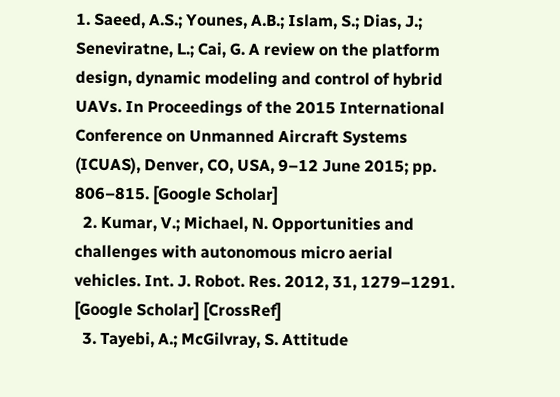1. Saeed, A.S.; Younes, A.B.; Islam, S.; Dias, J.; Seneviratne, L.; Cai, G. A review on the platform design, dynamic modeling and control of hybrid UAVs. In Proceedings of the 2015 International Conference on Unmanned Aircraft Systems (ICUAS), Denver, CO, USA, 9–12 June 2015; pp. 806–815. [Google Scholar]
  2. Kumar, V.; Michael, N. Opportunities and challenges with autonomous micro aerial vehicles. Int. J. Robot. Res. 2012, 31, 1279–1291. [Google Scholar] [CrossRef]
  3. Tayebi, A.; McGilvray, S. Attitude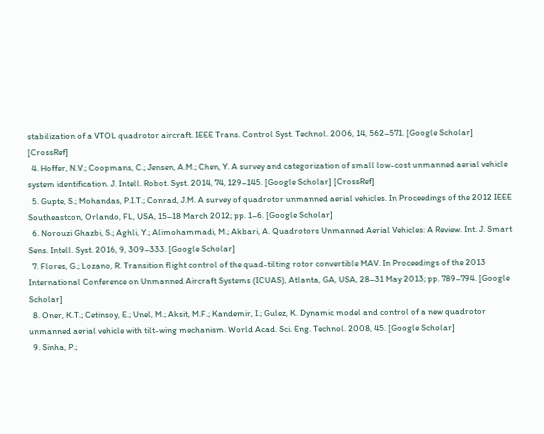stabilization of a VTOL quadrotor aircraft. IEEE Trans. Control Syst. Technol. 2006, 14, 562–571. [Google Scholar] [CrossRef]
  4. Hoffer, N.V.; Coopmans, C.; Jensen, A.M.; Chen, Y. A survey and categorization of small low-cost unmanned aerial vehicle system identification. J. Intell. Robot. Syst. 2014, 74, 129–145. [Google Scholar] [CrossRef]
  5. Gupte, S.; Mohandas, P.I.T.; Conrad, J.M. A survey of quadrotor unmanned aerial vehicles. In Proceedings of the 2012 IEEE Southeastcon, Orlando, FL, USA, 15–18 March 2012; pp. 1–6. [Google Scholar]
  6. Norouzi Ghazbi, S.; Aghli, Y.; Alimohammadi, M.; Akbari, A. Quadrotors Unmanned Aerial Vehicles: A Review. Int. J. Smart Sens. Intell. Syst. 2016, 9, 309–333. [Google Scholar]
  7. Flores, G.; Lozano, R. Transition flight control of the quad-tilting rotor convertible MAV. In Proceedings of the 2013 International Conference on Unmanned Aircraft Systems (ICUAS), Atlanta, GA, USA, 28–31 May 2013; pp. 789–794. [Google Scholar]
  8. Oner, K.T.; Cetinsoy, E.; Unel, M.; Aksit, M.F.; Kandemir, I.; Gulez, K. Dynamic model and control of a new quadrotor unmanned aerial vehicle with tilt-wing mechanism. World Acad. Sci. Eng. Technol. 2008, 45. [Google Scholar]
  9. Sinha, P.;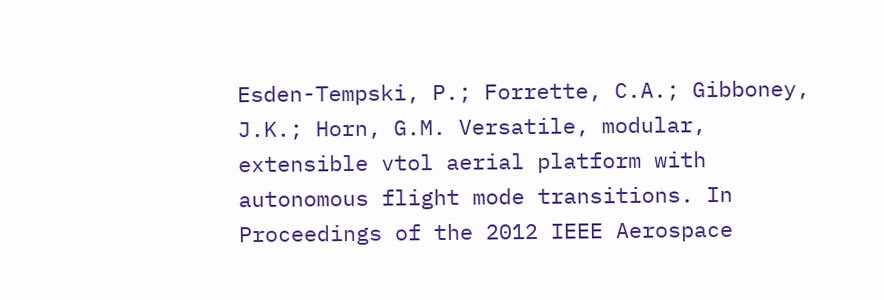Esden-Tempski, P.; Forrette, C.A.; Gibboney, J.K.; Horn, G.M. Versatile, modular, extensible vtol aerial platform with autonomous flight mode transitions. In Proceedings of the 2012 IEEE Aerospace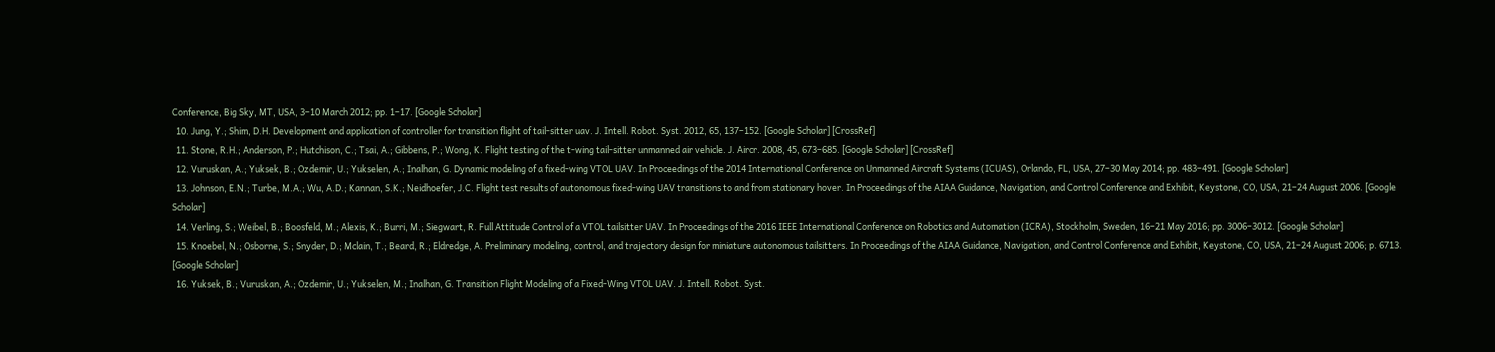Conference, Big Sky, MT, USA, 3–10 March 2012; pp. 1–17. [Google Scholar]
  10. Jung, Y.; Shim, D.H. Development and application of controller for transition flight of tail-sitter uav. J. Intell. Robot. Syst. 2012, 65, 137–152. [Google Scholar] [CrossRef]
  11. Stone, R.H.; Anderson, P.; Hutchison, C.; Tsai, A.; Gibbens, P.; Wong, K. Flight testing of the t-wing tail-sitter unmanned air vehicle. J. Aircr. 2008, 45, 673–685. [Google Scholar] [CrossRef]
  12. Vuruskan, A.; Yuksek, B.; Ozdemir, U.; Yukselen, A.; Inalhan, G. Dynamic modeling of a fixed-wing VTOL UAV. In Proceedings of the 2014 International Conference on Unmanned Aircraft Systems (ICUAS), Orlando, FL, USA, 27–30 May 2014; pp. 483–491. [Google Scholar]
  13. Johnson, E.N.; Turbe, M.A.; Wu, A.D.; Kannan, S.K.; Neidhoefer, J.C. Flight test results of autonomous fixed-wing UAV transitions to and from stationary hover. In Proceedings of the AIAA Guidance, Navigation, and Control Conference and Exhibit, Keystone, CO, USA, 21–24 August 2006. [Google Scholar]
  14. Verling, S.; Weibel, B.; Boosfeld, M.; Alexis, K.; Burri, M.; Siegwart, R. Full Attitude Control of a VTOL tailsitter UAV. In Proceedings of the 2016 IEEE International Conference on Robotics and Automation (ICRA), Stockholm, Sweden, 16–21 May 2016; pp. 3006–3012. [Google Scholar]
  15. Knoebel, N.; Osborne, S.; Snyder, D.; Mclain, T.; Beard, R.; Eldredge, A. Preliminary modeling, control, and trajectory design for miniature autonomous tailsitters. In Proceedings of the AIAA Guidance, Navigation, and Control Conference and Exhibit, Keystone, CO, USA, 21–24 August 2006; p. 6713. [Google Scholar]
  16. Yuksek, B.; Vuruskan, A.; Ozdemir, U.; Yukselen, M.; Inalhan, G. Transition Flight Modeling of a Fixed-Wing VTOL UAV. J. Intell. Robot. Syst.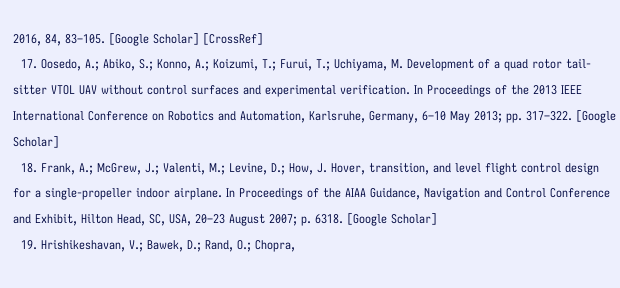2016, 84, 83–105. [Google Scholar] [CrossRef]
  17. Oosedo, A.; Abiko, S.; Konno, A.; Koizumi, T.; Furui, T.; Uchiyama, M. Development of a quad rotor tail-sitter VTOL UAV without control surfaces and experimental verification. In Proceedings of the 2013 IEEE International Conference on Robotics and Automation, Karlsruhe, Germany, 6–10 May 2013; pp. 317–322. [Google Scholar]
  18. Frank, A.; McGrew, J.; Valenti, M.; Levine, D.; How, J. Hover, transition, and level flight control design for a single-propeller indoor airplane. In Proceedings of the AIAA Guidance, Navigation and Control Conference and Exhibit, Hilton Head, SC, USA, 20–23 August 2007; p. 6318. [Google Scholar]
  19. Hrishikeshavan, V.; Bawek, D.; Rand, O.; Chopra,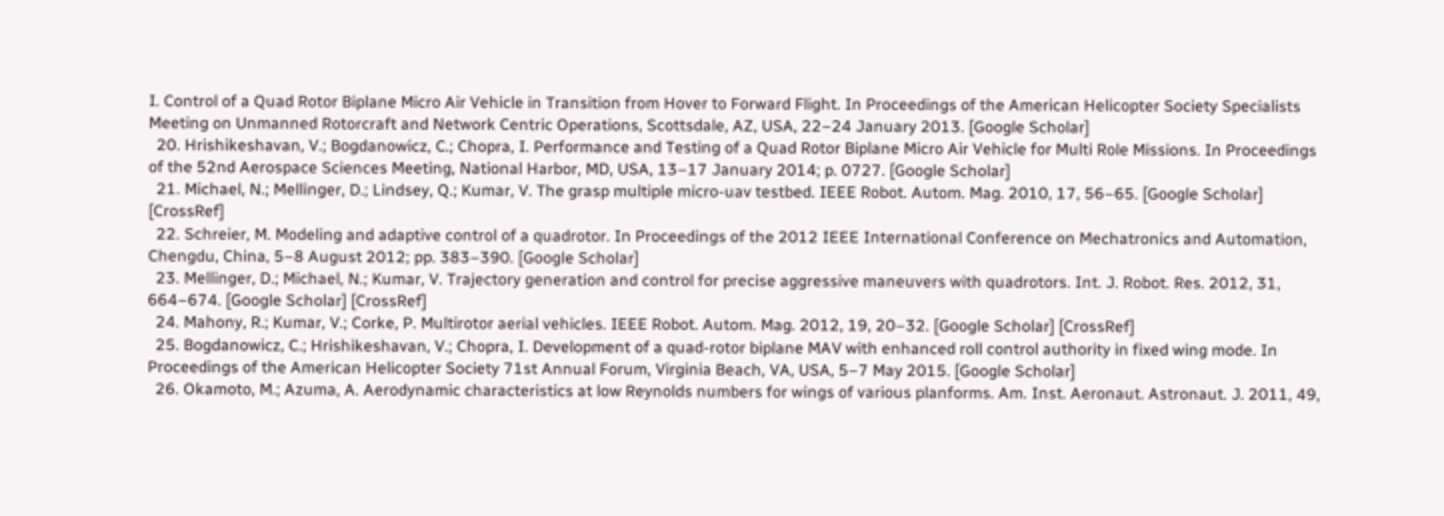I. Control of a Quad Rotor Biplane Micro Air Vehicle in Transition from Hover to Forward Flight. In Proceedings of the American Helicopter Society Specialists Meeting on Unmanned Rotorcraft and Network Centric Operations, Scottsdale, AZ, USA, 22–24 January 2013. [Google Scholar]
  20. Hrishikeshavan, V.; Bogdanowicz, C.; Chopra, I. Performance and Testing of a Quad Rotor Biplane Micro Air Vehicle for Multi Role Missions. In Proceedings of the 52nd Aerospace Sciences Meeting, National Harbor, MD, USA, 13–17 January 2014; p. 0727. [Google Scholar]
  21. Michael, N.; Mellinger, D.; Lindsey, Q.; Kumar, V. The grasp multiple micro-uav testbed. IEEE Robot. Autom. Mag. 2010, 17, 56–65. [Google Scholar] [CrossRef]
  22. Schreier, M. Modeling and adaptive control of a quadrotor. In Proceedings of the 2012 IEEE International Conference on Mechatronics and Automation, Chengdu, China, 5–8 August 2012; pp. 383–390. [Google Scholar]
  23. Mellinger, D.; Michael, N.; Kumar, V. Trajectory generation and control for precise aggressive maneuvers with quadrotors. Int. J. Robot. Res. 2012, 31, 664–674. [Google Scholar] [CrossRef]
  24. Mahony, R.; Kumar, V.; Corke, P. Multirotor aerial vehicles. IEEE Robot. Autom. Mag. 2012, 19, 20–32. [Google Scholar] [CrossRef]
  25. Bogdanowicz, C.; Hrishikeshavan, V.; Chopra, I. Development of a quad-rotor biplane MAV with enhanced roll control authority in fixed wing mode. In Proceedings of the American Helicopter Society 71st Annual Forum, Virginia Beach, VA, USA, 5–7 May 2015. [Google Scholar]
  26. Okamoto, M.; Azuma, A. Aerodynamic characteristics at low Reynolds numbers for wings of various planforms. Am. Inst. Aeronaut. Astronaut. J. 2011, 49,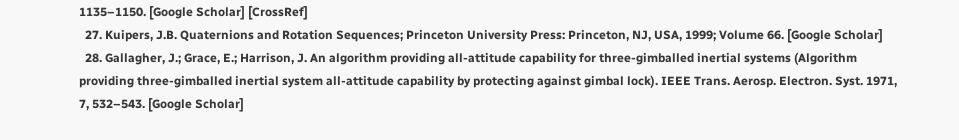1135–1150. [Google Scholar] [CrossRef]
  27. Kuipers, J.B. Quaternions and Rotation Sequences; Princeton University Press: Princeton, NJ, USA, 1999; Volume 66. [Google Scholar]
  28. Gallagher, J.; Grace, E.; Harrison, J. An algorithm providing all-attitude capability for three-gimballed inertial systems (Algorithm providing three-gimballed inertial system all-attitude capability by protecting against gimbal lock). IEEE Trans. Aerosp. Electron. Syst. 1971, 7, 532–543. [Google Scholar]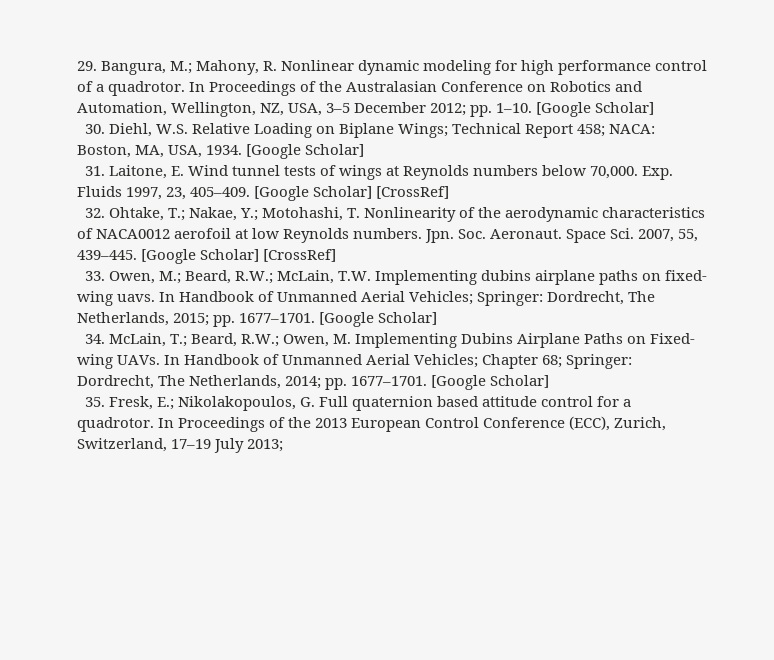29. Bangura, M.; Mahony, R. Nonlinear dynamic modeling for high performance control of a quadrotor. In Proceedings of the Australasian Conference on Robotics and Automation, Wellington, NZ, USA, 3–5 December 2012; pp. 1–10. [Google Scholar]
  30. Diehl, W.S. Relative Loading on Biplane Wings; Technical Report 458; NACA: Boston, MA, USA, 1934. [Google Scholar]
  31. Laitone, E. Wind tunnel tests of wings at Reynolds numbers below 70,000. Exp. Fluids 1997, 23, 405–409. [Google Scholar] [CrossRef]
  32. Ohtake, T.; Nakae, Y.; Motohashi, T. Nonlinearity of the aerodynamic characteristics of NACA0012 aerofoil at low Reynolds numbers. Jpn. Soc. Aeronaut. Space Sci. 2007, 55, 439–445. [Google Scholar] [CrossRef]
  33. Owen, M.; Beard, R.W.; McLain, T.W. Implementing dubins airplane paths on fixed-wing uavs. In Handbook of Unmanned Aerial Vehicles; Springer: Dordrecht, The Netherlands, 2015; pp. 1677–1701. [Google Scholar]
  34. McLain, T.; Beard, R.W.; Owen, M. Implementing Dubins Airplane Paths on Fixed-wing UAVs. In Handbook of Unmanned Aerial Vehicles; Chapter 68; Springer: Dordrecht, The Netherlands, 2014; pp. 1677–1701. [Google Scholar]
  35. Fresk, E.; Nikolakopoulos, G. Full quaternion based attitude control for a quadrotor. In Proceedings of the 2013 European Control Conference (ECC), Zurich, Switzerland, 17–19 July 2013;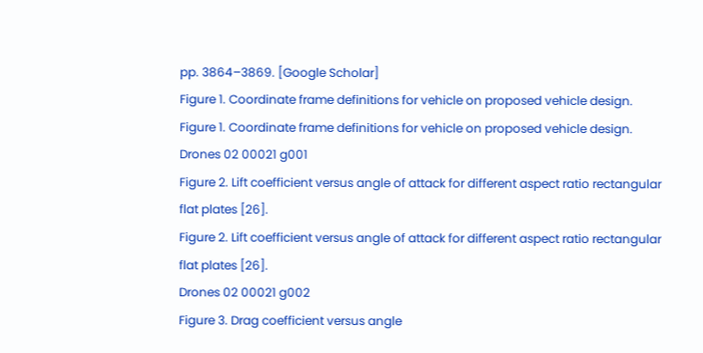pp. 3864–3869. [Google Scholar]
Figure 1. Coordinate frame definitions for vehicle on proposed vehicle design.
Figure 1. Coordinate frame definitions for vehicle on proposed vehicle design.
Drones 02 00021 g001
Figure 2. Lift coefficient versus angle of attack for different aspect ratio rectangular flat plates [26].
Figure 2. Lift coefficient versus angle of attack for different aspect ratio rectangular flat plates [26].
Drones 02 00021 g002
Figure 3. Drag coefficient versus angle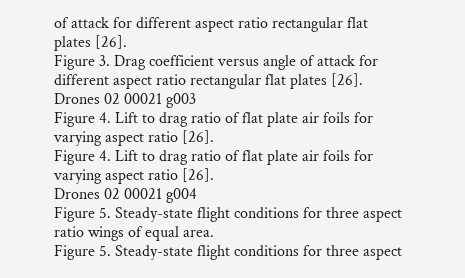of attack for different aspect ratio rectangular flat plates [26].
Figure 3. Drag coefficient versus angle of attack for different aspect ratio rectangular flat plates [26].
Drones 02 00021 g003
Figure 4. Lift to drag ratio of flat plate air foils for varying aspect ratio [26].
Figure 4. Lift to drag ratio of flat plate air foils for varying aspect ratio [26].
Drones 02 00021 g004
Figure 5. Steady-state flight conditions for three aspect ratio wings of equal area.
Figure 5. Steady-state flight conditions for three aspect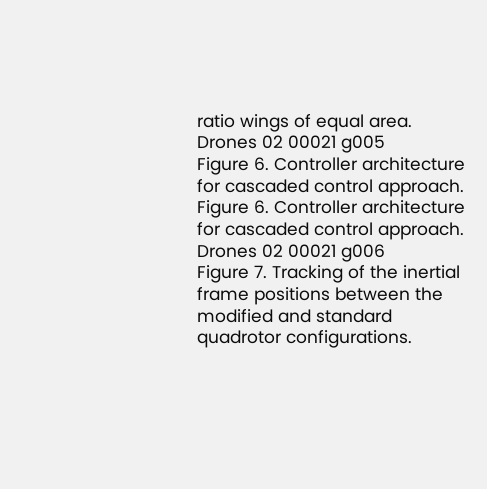ratio wings of equal area.
Drones 02 00021 g005
Figure 6. Controller architecture for cascaded control approach.
Figure 6. Controller architecture for cascaded control approach.
Drones 02 00021 g006
Figure 7. Tracking of the inertial frame positions between the modified and standard quadrotor configurations.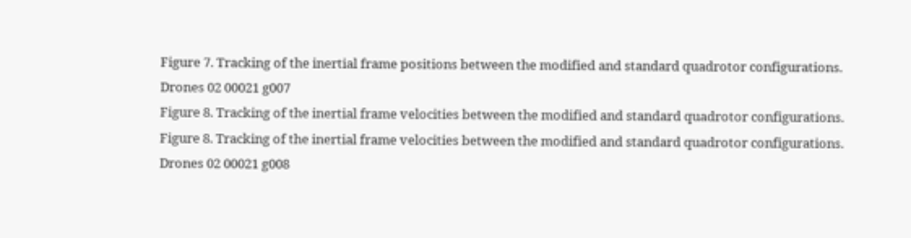Figure 7. Tracking of the inertial frame positions between the modified and standard quadrotor configurations.
Drones 02 00021 g007
Figure 8. Tracking of the inertial frame velocities between the modified and standard quadrotor configurations.
Figure 8. Tracking of the inertial frame velocities between the modified and standard quadrotor configurations.
Drones 02 00021 g008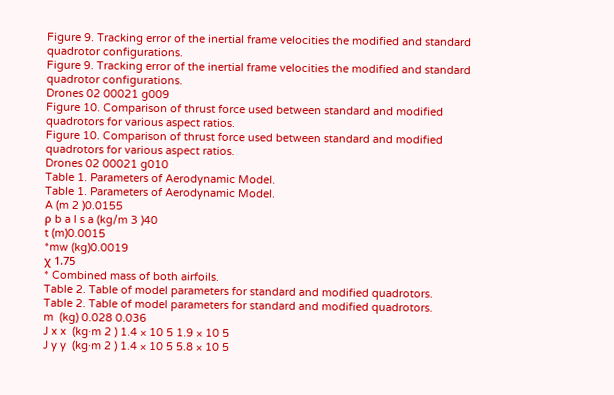Figure 9. Tracking error of the inertial frame velocities the modified and standard quadrotor configurations.
Figure 9. Tracking error of the inertial frame velocities the modified and standard quadrotor configurations.
Drones 02 00021 g009
Figure 10. Comparison of thrust force used between standard and modified quadrotors for various aspect ratios.
Figure 10. Comparison of thrust force used between standard and modified quadrotors for various aspect ratios.
Drones 02 00021 g010
Table 1. Parameters of Aerodynamic Model.
Table 1. Parameters of Aerodynamic Model.
A (m 2 )0.0155
ρ b a l s a (kg/m 3 )40
t (m)0.0015
*mw (kg)0.0019
χ 1.75
* Combined mass of both airfoils.
Table 2. Table of model parameters for standard and modified quadrotors.
Table 2. Table of model parameters for standard and modified quadrotors.
m  (kg) 0.028 0.036
J x x  (kg·m 2 ) 1.4 × 10 5 1.9 × 10 5
J y y  (kg·m 2 ) 1.4 × 10 5 5.8 × 10 5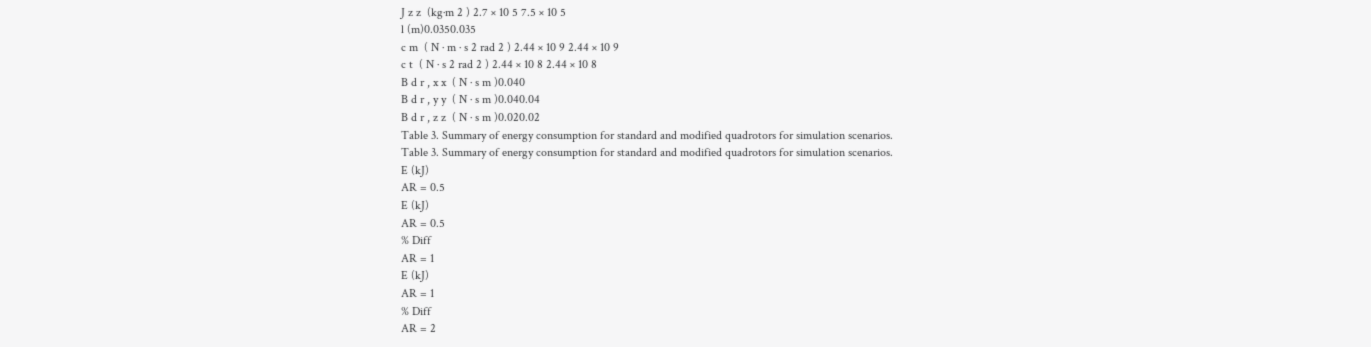J z z  (kg·m 2 ) 2.7 × 10 5 7.5 × 10 5
l (m)0.0350.035
c m  ( N · m · s 2 rad 2 ) 2.44 × 10 9 2.44 × 10 9
c t  ( N · s 2 rad 2 ) 2.44 × 10 8 2.44 × 10 8
B d r , x x  ( N · s m )0.040
B d r , y y  ( N · s m )0.040.04
B d r , z z  ( N · s m )0.020.02
Table 3. Summary of energy consumption for standard and modified quadrotors for simulation scenarios.
Table 3. Summary of energy consumption for standard and modified quadrotors for simulation scenarios.
E (kJ)
AR = 0.5
E (kJ)
AR = 0.5
% Diff
AR = 1
E (kJ)
AR = 1
% Diff
AR = 2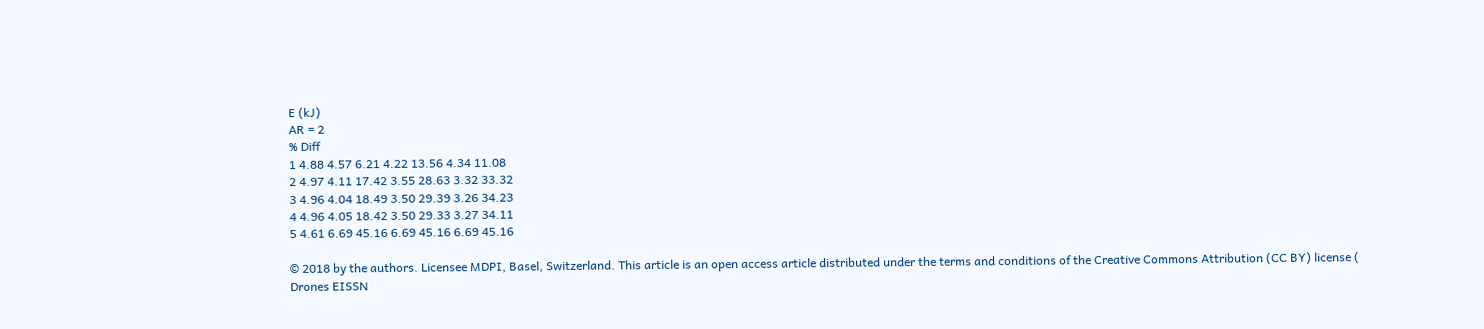E (kJ)
AR = 2
% Diff
1 4.88 4.57 6.21 4.22 13.56 4.34 11.08
2 4.97 4.11 17.42 3.55 28.63 3.32 33.32
3 4.96 4.04 18.49 3.50 29.39 3.26 34.23
4 4.96 4.05 18.42 3.50 29.33 3.27 34.11
5 4.61 6.69 45.16 6.69 45.16 6.69 45.16

© 2018 by the authors. Licensee MDPI, Basel, Switzerland. This article is an open access article distributed under the terms and conditions of the Creative Commons Attribution (CC BY) license (
Drones EISSN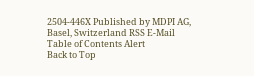2504-446X Published by MDPI AG, Basel, Switzerland RSS E-Mail Table of Contents Alert
Back to Top